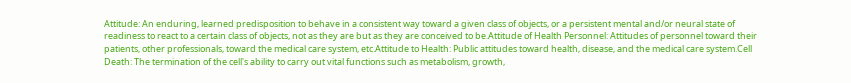Attitude: An enduring, learned predisposition to behave in a consistent way toward a given class of objects, or a persistent mental and/or neural state of readiness to react to a certain class of objects, not as they are but as they are conceived to be.Attitude of Health Personnel: Attitudes of personnel toward their patients, other professionals, toward the medical care system, etc.Attitude to Health: Public attitudes toward health, disease, and the medical care system.Cell Death: The termination of the cell's ability to carry out vital functions such as metabolism, growth,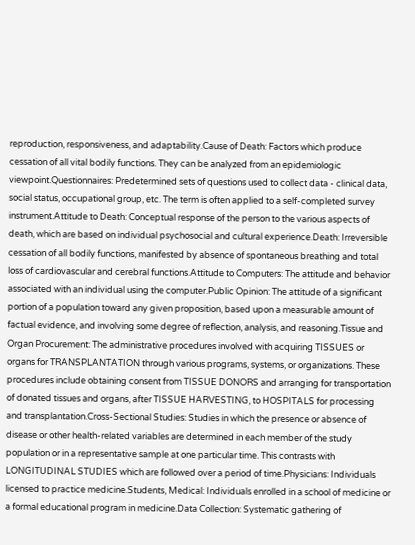reproduction, responsiveness, and adaptability.Cause of Death: Factors which produce cessation of all vital bodily functions. They can be analyzed from an epidemiologic viewpoint.Questionnaires: Predetermined sets of questions used to collect data - clinical data, social status, occupational group, etc. The term is often applied to a self-completed survey instrument.Attitude to Death: Conceptual response of the person to the various aspects of death, which are based on individual psychosocial and cultural experience.Death: Irreversible cessation of all bodily functions, manifested by absence of spontaneous breathing and total loss of cardiovascular and cerebral functions.Attitude to Computers: The attitude and behavior associated with an individual using the computer.Public Opinion: The attitude of a significant portion of a population toward any given proposition, based upon a measurable amount of factual evidence, and involving some degree of reflection, analysis, and reasoning.Tissue and Organ Procurement: The administrative procedures involved with acquiring TISSUES or organs for TRANSPLANTATION through various programs, systems, or organizations. These procedures include obtaining consent from TISSUE DONORS and arranging for transportation of donated tissues and organs, after TISSUE HARVESTING, to HOSPITALS for processing and transplantation.Cross-Sectional Studies: Studies in which the presence or absence of disease or other health-related variables are determined in each member of the study population or in a representative sample at one particular time. This contrasts with LONGITUDINAL STUDIES which are followed over a period of time.Physicians: Individuals licensed to practice medicine.Students, Medical: Individuals enrolled in a school of medicine or a formal educational program in medicine.Data Collection: Systematic gathering of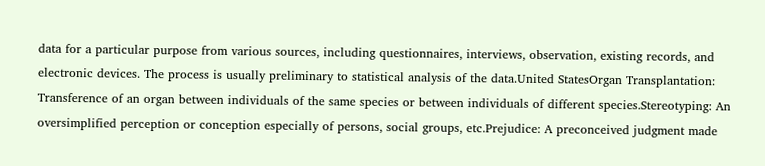data for a particular purpose from various sources, including questionnaires, interviews, observation, existing records, and electronic devices. The process is usually preliminary to statistical analysis of the data.United StatesOrgan Transplantation: Transference of an organ between individuals of the same species or between individuals of different species.Stereotyping: An oversimplified perception or conception especially of persons, social groups, etc.Prejudice: A preconceived judgment made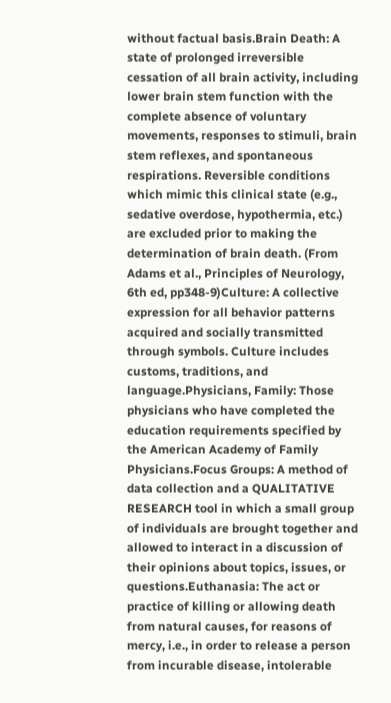without factual basis.Brain Death: A state of prolonged irreversible cessation of all brain activity, including lower brain stem function with the complete absence of voluntary movements, responses to stimuli, brain stem reflexes, and spontaneous respirations. Reversible conditions which mimic this clinical state (e.g., sedative overdose, hypothermia, etc.) are excluded prior to making the determination of brain death. (From Adams et al., Principles of Neurology, 6th ed, pp348-9)Culture: A collective expression for all behavior patterns acquired and socially transmitted through symbols. Culture includes customs, traditions, and language.Physicians, Family: Those physicians who have completed the education requirements specified by the American Academy of Family Physicians.Focus Groups: A method of data collection and a QUALITATIVE RESEARCH tool in which a small group of individuals are brought together and allowed to interact in a discussion of their opinions about topics, issues, or questions.Euthanasia: The act or practice of killing or allowing death from natural causes, for reasons of mercy, i.e., in order to release a person from incurable disease, intolerable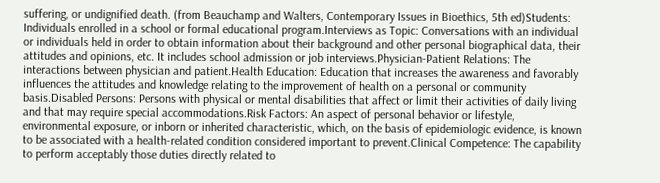suffering, or undignified death. (from Beauchamp and Walters, Contemporary Issues in Bioethics, 5th ed)Students: Individuals enrolled in a school or formal educational program.Interviews as Topic: Conversations with an individual or individuals held in order to obtain information about their background and other personal biographical data, their attitudes and opinions, etc. It includes school admission or job interviews.Physician-Patient Relations: The interactions between physician and patient.Health Education: Education that increases the awareness and favorably influences the attitudes and knowledge relating to the improvement of health on a personal or community basis.Disabled Persons: Persons with physical or mental disabilities that affect or limit their activities of daily living and that may require special accommodations.Risk Factors: An aspect of personal behavior or lifestyle, environmental exposure, or inborn or inherited characteristic, which, on the basis of epidemiologic evidence, is known to be associated with a health-related condition considered important to prevent.Clinical Competence: The capability to perform acceptably those duties directly related to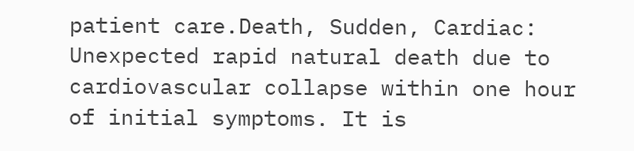patient care.Death, Sudden, Cardiac: Unexpected rapid natural death due to cardiovascular collapse within one hour of initial symptoms. It is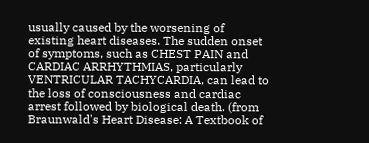usually caused by the worsening of existing heart diseases. The sudden onset of symptoms, such as CHEST PAIN and CARDIAC ARRHYTHMIAS, particularly VENTRICULAR TACHYCARDIA, can lead to the loss of consciousness and cardiac arrest followed by biological death. (from Braunwald's Heart Disease: A Textbook of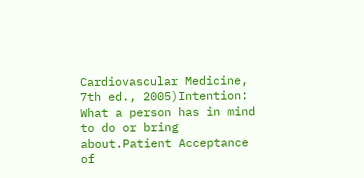Cardiovascular Medicine, 7th ed., 2005)Intention: What a person has in mind to do or bring about.Patient Acceptance of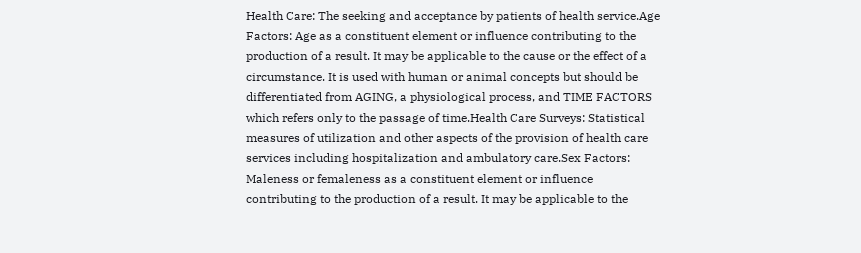Health Care: The seeking and acceptance by patients of health service.Age Factors: Age as a constituent element or influence contributing to the production of a result. It may be applicable to the cause or the effect of a circumstance. It is used with human or animal concepts but should be differentiated from AGING, a physiological process, and TIME FACTORS which refers only to the passage of time.Health Care Surveys: Statistical measures of utilization and other aspects of the provision of health care services including hospitalization and ambulatory care.Sex Factors: Maleness or femaleness as a constituent element or influence contributing to the production of a result. It may be applicable to the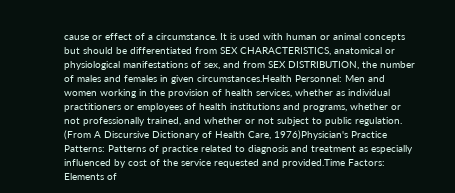cause or effect of a circumstance. It is used with human or animal concepts but should be differentiated from SEX CHARACTERISTICS, anatomical or physiological manifestations of sex, and from SEX DISTRIBUTION, the number of males and females in given circumstances.Health Personnel: Men and women working in the provision of health services, whether as individual practitioners or employees of health institutions and programs, whether or not professionally trained, and whether or not subject to public regulation. (From A Discursive Dictionary of Health Care, 1976)Physician's Practice Patterns: Patterns of practice related to diagnosis and treatment as especially influenced by cost of the service requested and provided.Time Factors: Elements of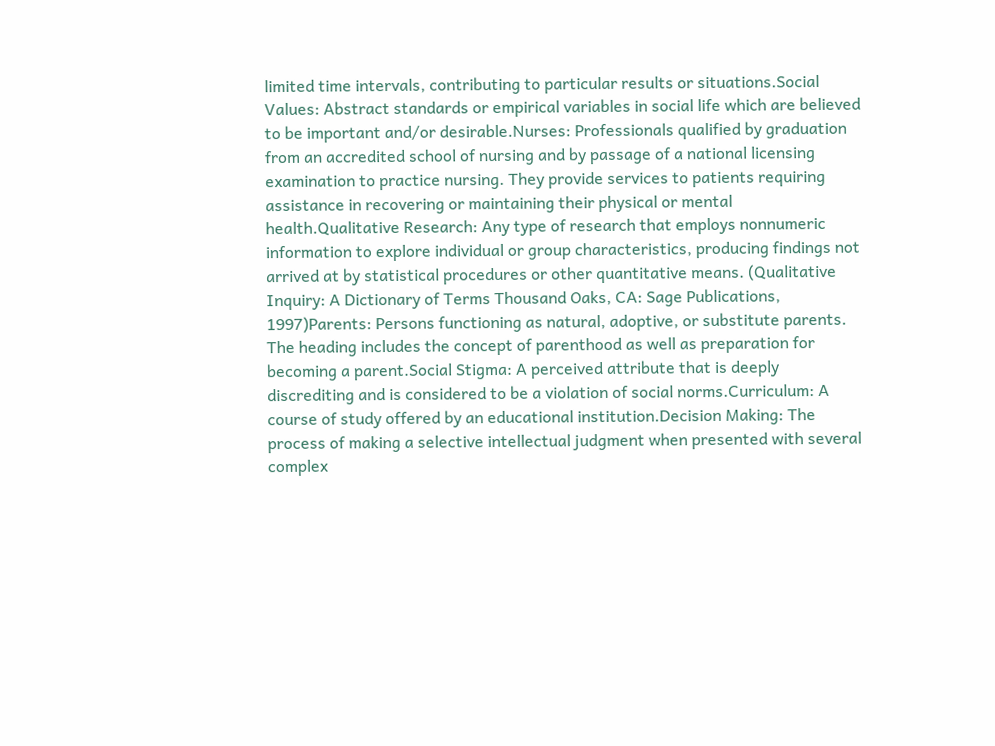limited time intervals, contributing to particular results or situations.Social Values: Abstract standards or empirical variables in social life which are believed to be important and/or desirable.Nurses: Professionals qualified by graduation from an accredited school of nursing and by passage of a national licensing examination to practice nursing. They provide services to patients requiring assistance in recovering or maintaining their physical or mental health.Qualitative Research: Any type of research that employs nonnumeric information to explore individual or group characteristics, producing findings not arrived at by statistical procedures or other quantitative means. (Qualitative Inquiry: A Dictionary of Terms Thousand Oaks, CA: Sage Publications, 1997)Parents: Persons functioning as natural, adoptive, or substitute parents. The heading includes the concept of parenthood as well as preparation for becoming a parent.Social Stigma: A perceived attribute that is deeply discrediting and is considered to be a violation of social norms.Curriculum: A course of study offered by an educational institution.Decision Making: The process of making a selective intellectual judgment when presented with several complex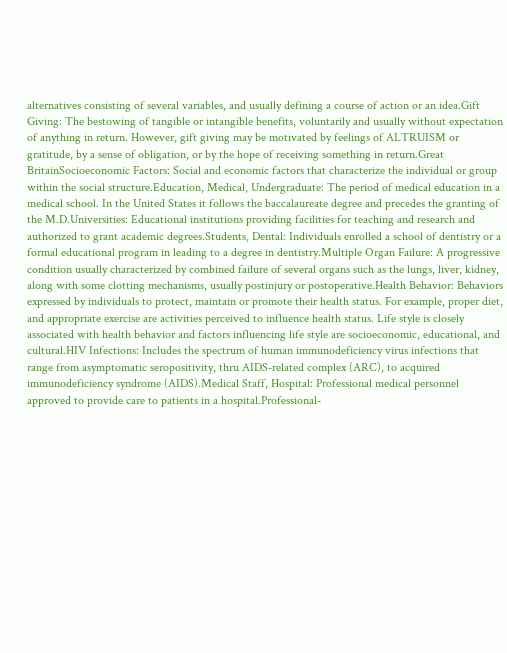alternatives consisting of several variables, and usually defining a course of action or an idea.Gift Giving: The bestowing of tangible or intangible benefits, voluntarily and usually without expectation of anything in return. However, gift giving may be motivated by feelings of ALTRUISM or gratitude, by a sense of obligation, or by the hope of receiving something in return.Great BritainSocioeconomic Factors: Social and economic factors that characterize the individual or group within the social structure.Education, Medical, Undergraduate: The period of medical education in a medical school. In the United States it follows the baccalaureate degree and precedes the granting of the M.D.Universities: Educational institutions providing facilities for teaching and research and authorized to grant academic degrees.Students, Dental: Individuals enrolled a school of dentistry or a formal educational program in leading to a degree in dentistry.Multiple Organ Failure: A progressive condition usually characterized by combined failure of several organs such as the lungs, liver, kidney, along with some clotting mechanisms, usually postinjury or postoperative.Health Behavior: Behaviors expressed by individuals to protect, maintain or promote their health status. For example, proper diet, and appropriate exercise are activities perceived to influence health status. Life style is closely associated with health behavior and factors influencing life style are socioeconomic, educational, and cultural.HIV Infections: Includes the spectrum of human immunodeficiency virus infections that range from asymptomatic seropositivity, thru AIDS-related complex (ARC), to acquired immunodeficiency syndrome (AIDS).Medical Staff, Hospital: Professional medical personnel approved to provide care to patients in a hospital.Professional-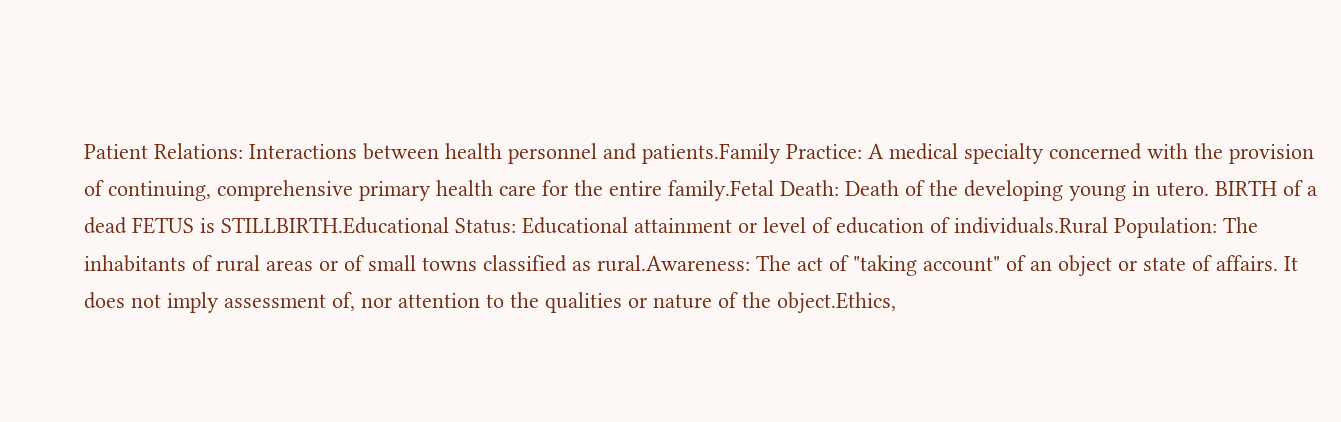Patient Relations: Interactions between health personnel and patients.Family Practice: A medical specialty concerned with the provision of continuing, comprehensive primary health care for the entire family.Fetal Death: Death of the developing young in utero. BIRTH of a dead FETUS is STILLBIRTH.Educational Status: Educational attainment or level of education of individuals.Rural Population: The inhabitants of rural areas or of small towns classified as rural.Awareness: The act of "taking account" of an object or state of affairs. It does not imply assessment of, nor attention to the qualities or nature of the object.Ethics,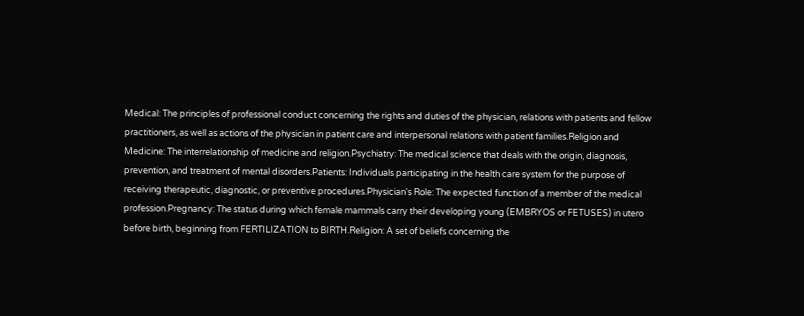Medical: The principles of professional conduct concerning the rights and duties of the physician, relations with patients and fellow practitioners, as well as actions of the physician in patient care and interpersonal relations with patient families.Religion and Medicine: The interrelationship of medicine and religion.Psychiatry: The medical science that deals with the origin, diagnosis, prevention, and treatment of mental disorders.Patients: Individuals participating in the health care system for the purpose of receiving therapeutic, diagnostic, or preventive procedures.Physician's Role: The expected function of a member of the medical profession.Pregnancy: The status during which female mammals carry their developing young (EMBRYOS or FETUSES) in utero before birth, beginning from FERTILIZATION to BIRTH.Religion: A set of beliefs concerning the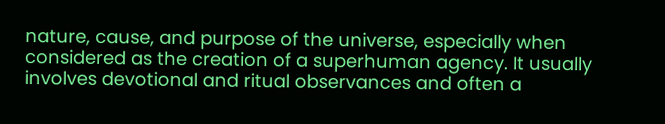nature, cause, and purpose of the universe, especially when considered as the creation of a superhuman agency. It usually involves devotional and ritual observances and often a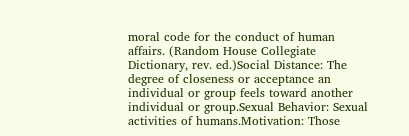moral code for the conduct of human affairs. (Random House Collegiate Dictionary, rev. ed.)Social Distance: The degree of closeness or acceptance an individual or group feels toward another individual or group.Sexual Behavior: Sexual activities of humans.Motivation: Those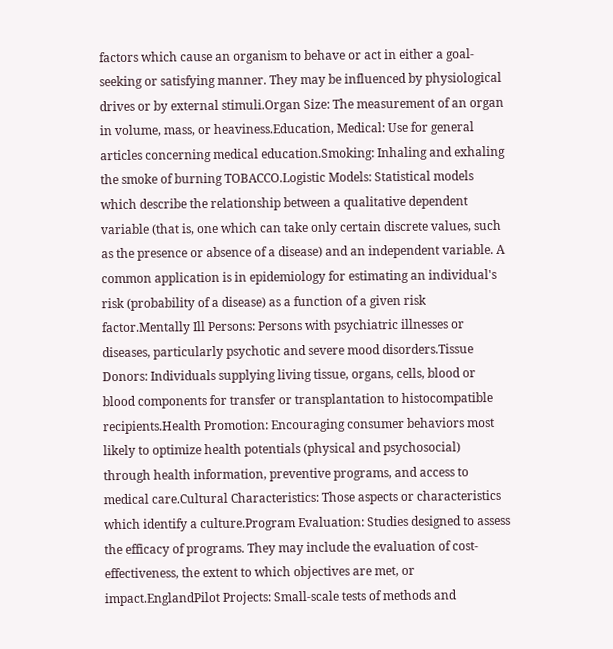factors which cause an organism to behave or act in either a goal-seeking or satisfying manner. They may be influenced by physiological drives or by external stimuli.Organ Size: The measurement of an organ in volume, mass, or heaviness.Education, Medical: Use for general articles concerning medical education.Smoking: Inhaling and exhaling the smoke of burning TOBACCO.Logistic Models: Statistical models which describe the relationship between a qualitative dependent variable (that is, one which can take only certain discrete values, such as the presence or absence of a disease) and an independent variable. A common application is in epidemiology for estimating an individual's risk (probability of a disease) as a function of a given risk factor.Mentally Ill Persons: Persons with psychiatric illnesses or diseases, particularly psychotic and severe mood disorders.Tissue Donors: Individuals supplying living tissue, organs, cells, blood or blood components for transfer or transplantation to histocompatible recipients.Health Promotion: Encouraging consumer behaviors most likely to optimize health potentials (physical and psychosocial) through health information, preventive programs, and access to medical care.Cultural Characteristics: Those aspects or characteristics which identify a culture.Program Evaluation: Studies designed to assess the efficacy of programs. They may include the evaluation of cost-effectiveness, the extent to which objectives are met, or impact.EnglandPilot Projects: Small-scale tests of methods and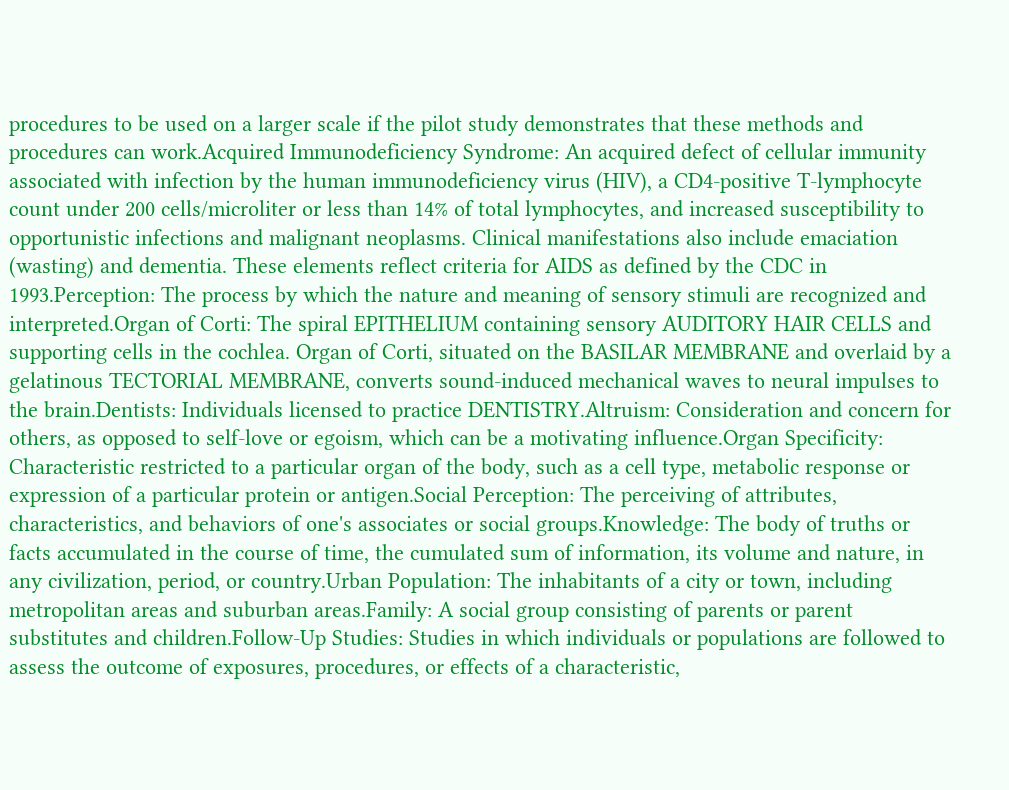procedures to be used on a larger scale if the pilot study demonstrates that these methods and procedures can work.Acquired Immunodeficiency Syndrome: An acquired defect of cellular immunity associated with infection by the human immunodeficiency virus (HIV), a CD4-positive T-lymphocyte count under 200 cells/microliter or less than 14% of total lymphocytes, and increased susceptibility to opportunistic infections and malignant neoplasms. Clinical manifestations also include emaciation (wasting) and dementia. These elements reflect criteria for AIDS as defined by the CDC in 1993.Perception: The process by which the nature and meaning of sensory stimuli are recognized and interpreted.Organ of Corti: The spiral EPITHELIUM containing sensory AUDITORY HAIR CELLS and supporting cells in the cochlea. Organ of Corti, situated on the BASILAR MEMBRANE and overlaid by a gelatinous TECTORIAL MEMBRANE, converts sound-induced mechanical waves to neural impulses to the brain.Dentists: Individuals licensed to practice DENTISTRY.Altruism: Consideration and concern for others, as opposed to self-love or egoism, which can be a motivating influence.Organ Specificity: Characteristic restricted to a particular organ of the body, such as a cell type, metabolic response or expression of a particular protein or antigen.Social Perception: The perceiving of attributes, characteristics, and behaviors of one's associates or social groups.Knowledge: The body of truths or facts accumulated in the course of time, the cumulated sum of information, its volume and nature, in any civilization, period, or country.Urban Population: The inhabitants of a city or town, including metropolitan areas and suburban areas.Family: A social group consisting of parents or parent substitutes and children.Follow-Up Studies: Studies in which individuals or populations are followed to assess the outcome of exposures, procedures, or effects of a characteristic,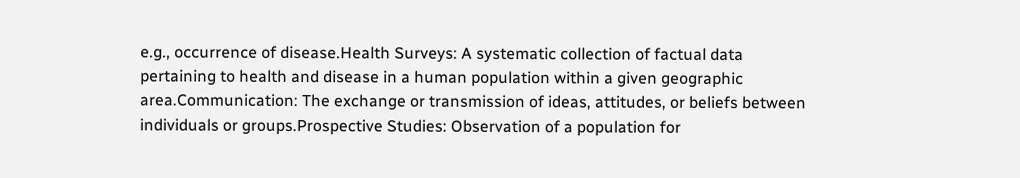e.g., occurrence of disease.Health Surveys: A systematic collection of factual data pertaining to health and disease in a human population within a given geographic area.Communication: The exchange or transmission of ideas, attitudes, or beliefs between individuals or groups.Prospective Studies: Observation of a population for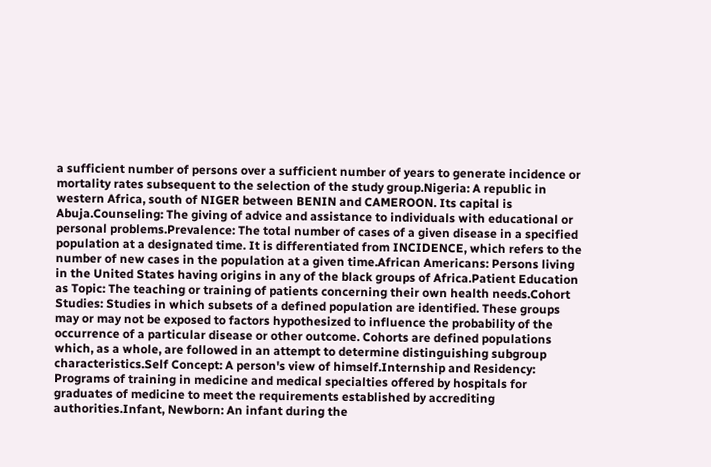a sufficient number of persons over a sufficient number of years to generate incidence or mortality rates subsequent to the selection of the study group.Nigeria: A republic in western Africa, south of NIGER between BENIN and CAMEROON. Its capital is Abuja.Counseling: The giving of advice and assistance to individuals with educational or personal problems.Prevalence: The total number of cases of a given disease in a specified population at a designated time. It is differentiated from INCIDENCE, which refers to the number of new cases in the population at a given time.African Americans: Persons living in the United States having origins in any of the black groups of Africa.Patient Education as Topic: The teaching or training of patients concerning their own health needs.Cohort Studies: Studies in which subsets of a defined population are identified. These groups may or may not be exposed to factors hypothesized to influence the probability of the occurrence of a particular disease or other outcome. Cohorts are defined populations which, as a whole, are followed in an attempt to determine distinguishing subgroup characteristics.Self Concept: A person's view of himself.Internship and Residency: Programs of training in medicine and medical specialties offered by hospitals for graduates of medicine to meet the requirements established by accrediting authorities.Infant, Newborn: An infant during the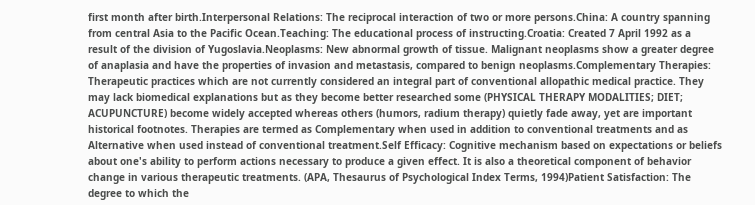first month after birth.Interpersonal Relations: The reciprocal interaction of two or more persons.China: A country spanning from central Asia to the Pacific Ocean.Teaching: The educational process of instructing.Croatia: Created 7 April 1992 as a result of the division of Yugoslavia.Neoplasms: New abnormal growth of tissue. Malignant neoplasms show a greater degree of anaplasia and have the properties of invasion and metastasis, compared to benign neoplasms.Complementary Therapies: Therapeutic practices which are not currently considered an integral part of conventional allopathic medical practice. They may lack biomedical explanations but as they become better researched some (PHYSICAL THERAPY MODALITIES; DIET; ACUPUNCTURE) become widely accepted whereas others (humors, radium therapy) quietly fade away, yet are important historical footnotes. Therapies are termed as Complementary when used in addition to conventional treatments and as Alternative when used instead of conventional treatment.Self Efficacy: Cognitive mechanism based on expectations or beliefs about one's ability to perform actions necessary to produce a given effect. It is also a theoretical component of behavior change in various therapeutic treatments. (APA, Thesaurus of Psychological Index Terms, 1994)Patient Satisfaction: The degree to which the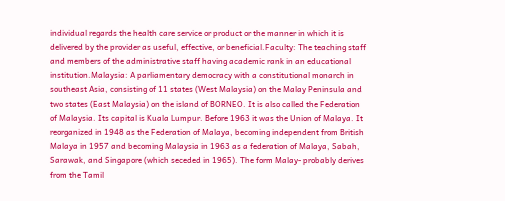individual regards the health care service or product or the manner in which it is delivered by the provider as useful, effective, or beneficial.Faculty: The teaching staff and members of the administrative staff having academic rank in an educational institution.Malaysia: A parliamentary democracy with a constitutional monarch in southeast Asia, consisting of 11 states (West Malaysia) on the Malay Peninsula and two states (East Malaysia) on the island of BORNEO. It is also called the Federation of Malaysia. Its capital is Kuala Lumpur. Before 1963 it was the Union of Malaya. It reorganized in 1948 as the Federation of Malaya, becoming independent from British Malaya in 1957 and becoming Malaysia in 1963 as a federation of Malaya, Sabah, Sarawak, and Singapore (which seceded in 1965). The form Malay- probably derives from the Tamil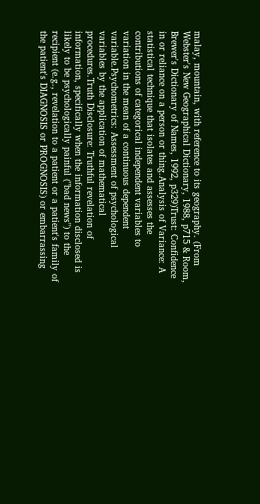malay, mountain, with reference to its geography. (From Webster's New Geographical Dictionary, 1988, p715 & Room, Brewer's Dictionary of Names, 1992, p329)Trust: Confidence in or reliance on a person or thing.Analysis of Variance: A statistical technique that isolates and assesses the contributions of categorical independent variables to variation in the mean of a continuous dependent variable.Psychometrics: Assessment of psychological variables by the application of mathematical procedures.Truth Disclosure: Truthful revelation of information, specifically when the information disclosed is likely to be psychologically painful ("bad news") to the recipient (e.g., revelation to a patient or a patient's family of the patient's DIAGNOSIS or PROGNOSIS) or embarrassing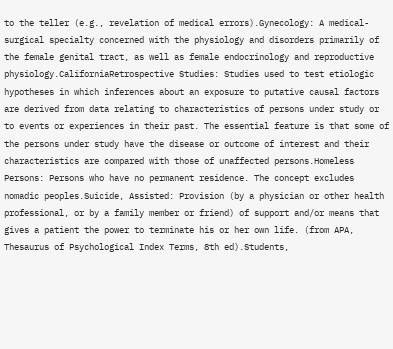to the teller (e.g., revelation of medical errors).Gynecology: A medical-surgical specialty concerned with the physiology and disorders primarily of the female genital tract, as well as female endocrinology and reproductive physiology.CaliforniaRetrospective Studies: Studies used to test etiologic hypotheses in which inferences about an exposure to putative causal factors are derived from data relating to characteristics of persons under study or to events or experiences in their past. The essential feature is that some of the persons under study have the disease or outcome of interest and their characteristics are compared with those of unaffected persons.Homeless Persons: Persons who have no permanent residence. The concept excludes nomadic peoples.Suicide, Assisted: Provision (by a physician or other health professional, or by a family member or friend) of support and/or means that gives a patient the power to terminate his or her own life. (from APA, Thesaurus of Psychological Index Terms, 8th ed).Students,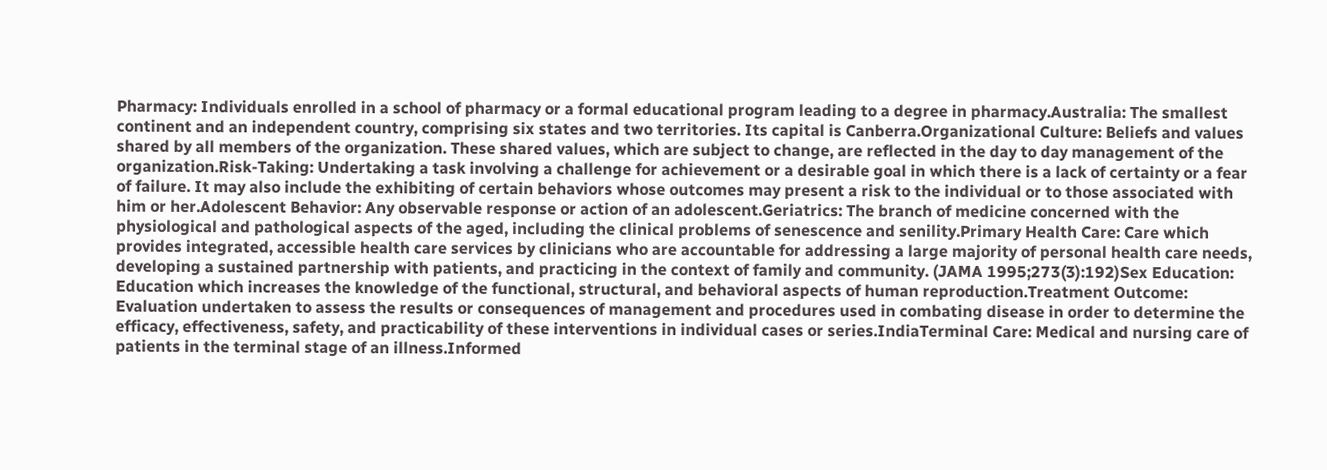Pharmacy: Individuals enrolled in a school of pharmacy or a formal educational program leading to a degree in pharmacy.Australia: The smallest continent and an independent country, comprising six states and two territories. Its capital is Canberra.Organizational Culture: Beliefs and values shared by all members of the organization. These shared values, which are subject to change, are reflected in the day to day management of the organization.Risk-Taking: Undertaking a task involving a challenge for achievement or a desirable goal in which there is a lack of certainty or a fear of failure. It may also include the exhibiting of certain behaviors whose outcomes may present a risk to the individual or to those associated with him or her.Adolescent Behavior: Any observable response or action of an adolescent.Geriatrics: The branch of medicine concerned with the physiological and pathological aspects of the aged, including the clinical problems of senescence and senility.Primary Health Care: Care which provides integrated, accessible health care services by clinicians who are accountable for addressing a large majority of personal health care needs, developing a sustained partnership with patients, and practicing in the context of family and community. (JAMA 1995;273(3):192)Sex Education: Education which increases the knowledge of the functional, structural, and behavioral aspects of human reproduction.Treatment Outcome: Evaluation undertaken to assess the results or consequences of management and procedures used in combating disease in order to determine the efficacy, effectiveness, safety, and practicability of these interventions in individual cases or series.IndiaTerminal Care: Medical and nursing care of patients in the terminal stage of an illness.Informed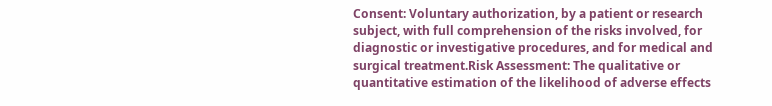Consent: Voluntary authorization, by a patient or research subject, with full comprehension of the risks involved, for diagnostic or investigative procedures, and for medical and surgical treatment.Risk Assessment: The qualitative or quantitative estimation of the likelihood of adverse effects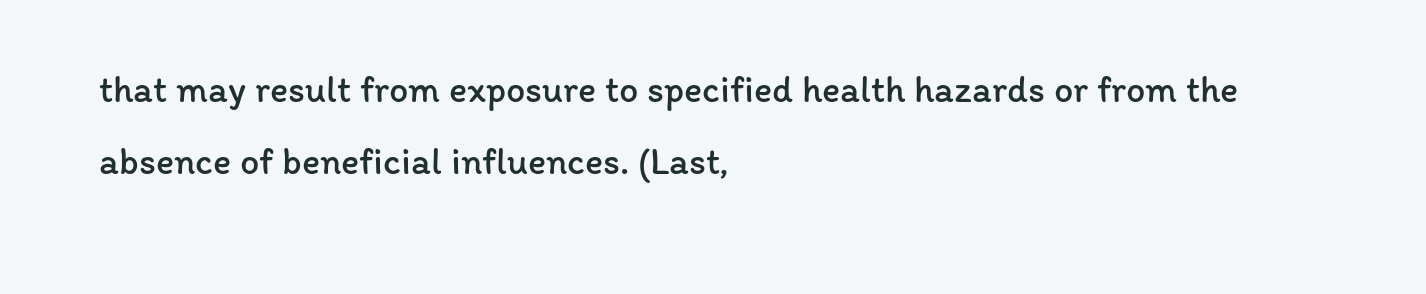that may result from exposure to specified health hazards or from the absence of beneficial influences. (Last,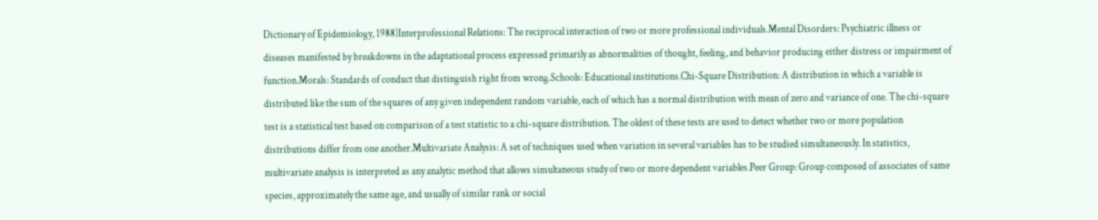Dictionary of Epidemiology, 1988)Interprofessional Relations: The reciprocal interaction of two or more professional individuals.Mental Disorders: Psychiatric illness or diseases manifested by breakdowns in the adaptational process expressed primarily as abnormalities of thought, feeling, and behavior producing either distress or impairment of function.Morals: Standards of conduct that distinguish right from wrong.Schools: Educational institutions.Chi-Square Distribution: A distribution in which a variable is distributed like the sum of the squares of any given independent random variable, each of which has a normal distribution with mean of zero and variance of one. The chi-square test is a statistical test based on comparison of a test statistic to a chi-square distribution. The oldest of these tests are used to detect whether two or more population distributions differ from one another.Multivariate Analysis: A set of techniques used when variation in several variables has to be studied simultaneously. In statistics, multivariate analysis is interpreted as any analytic method that allows simultaneous study of two or more dependent variables.Peer Group: Group composed of associates of same species, approximately the same age, and usually of similar rank or social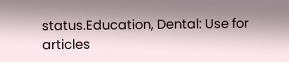status.Education, Dental: Use for articles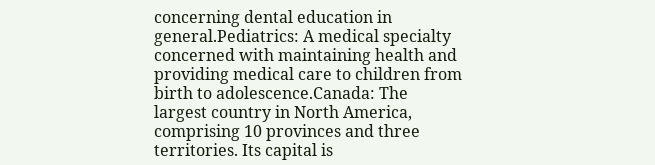concerning dental education in general.Pediatrics: A medical specialty concerned with maintaining health and providing medical care to children from birth to adolescence.Canada: The largest country in North America, comprising 10 provinces and three territories. Its capital is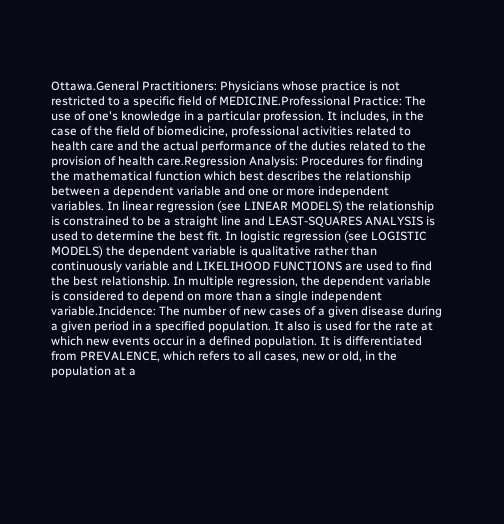Ottawa.General Practitioners: Physicians whose practice is not restricted to a specific field of MEDICINE.Professional Practice: The use of one's knowledge in a particular profession. It includes, in the case of the field of biomedicine, professional activities related to health care and the actual performance of the duties related to the provision of health care.Regression Analysis: Procedures for finding the mathematical function which best describes the relationship between a dependent variable and one or more independent variables. In linear regression (see LINEAR MODELS) the relationship is constrained to be a straight line and LEAST-SQUARES ANALYSIS is used to determine the best fit. In logistic regression (see LOGISTIC MODELS) the dependent variable is qualitative rather than continuously variable and LIKELIHOOD FUNCTIONS are used to find the best relationship. In multiple regression, the dependent variable is considered to depend on more than a single independent variable.Incidence: The number of new cases of a given disease during a given period in a specified population. It also is used for the rate at which new events occur in a defined population. It is differentiated from PREVALENCE, which refers to all cases, new or old, in the population at a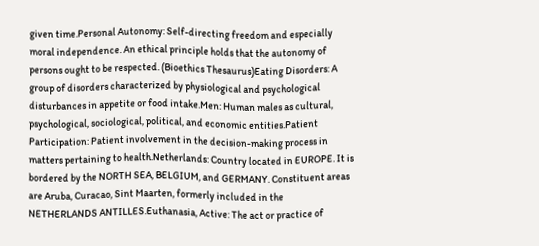given time.Personal Autonomy: Self-directing freedom and especially moral independence. An ethical principle holds that the autonomy of persons ought to be respected. (Bioethics Thesaurus)Eating Disorders: A group of disorders characterized by physiological and psychological disturbances in appetite or food intake.Men: Human males as cultural, psychological, sociological, political, and economic entities.Patient Participation: Patient involvement in the decision-making process in matters pertaining to health.Netherlands: Country located in EUROPE. It is bordered by the NORTH SEA, BELGIUM, and GERMANY. Constituent areas are Aruba, Curacao, Sint Maarten, formerly included in the NETHERLANDS ANTILLES.Euthanasia, Active: The act or practice of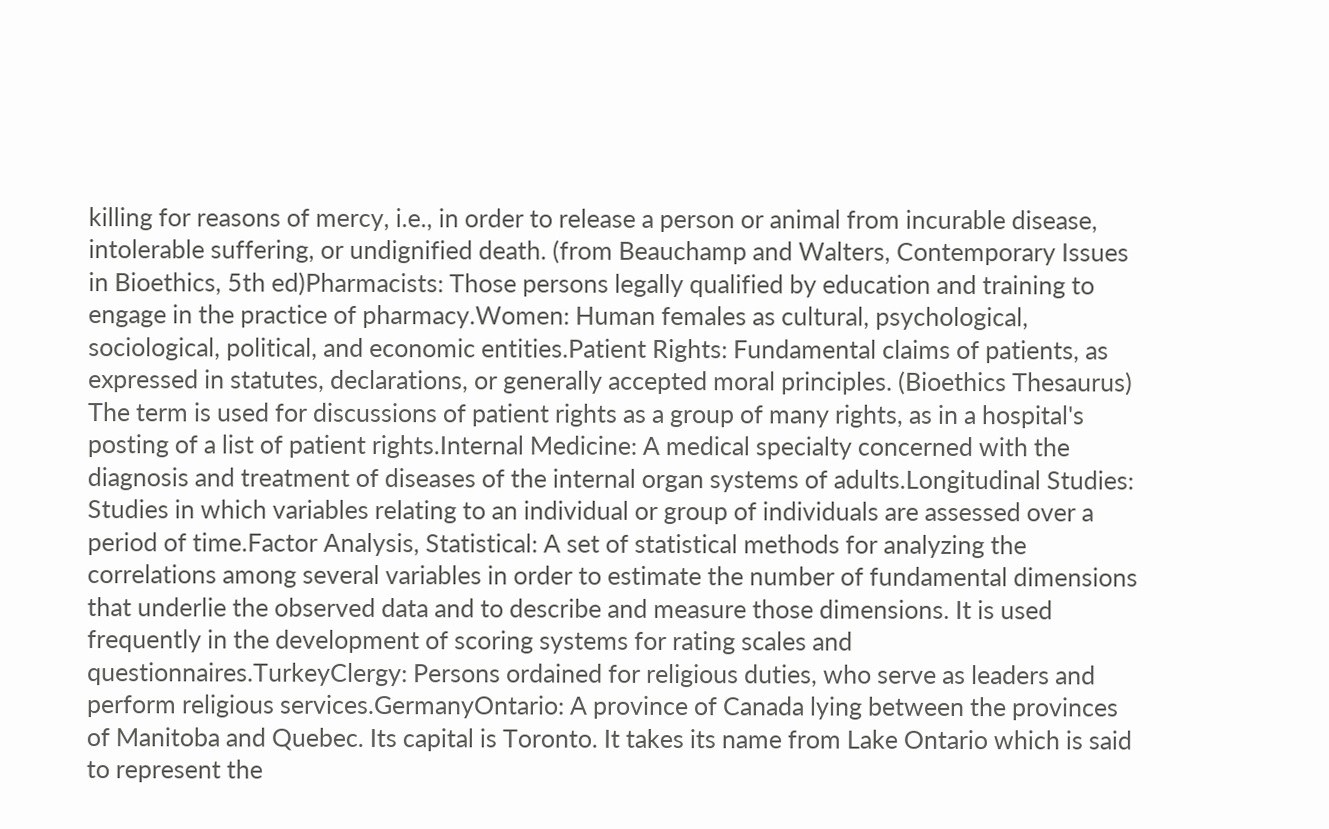killing for reasons of mercy, i.e., in order to release a person or animal from incurable disease, intolerable suffering, or undignified death. (from Beauchamp and Walters, Contemporary Issues in Bioethics, 5th ed)Pharmacists: Those persons legally qualified by education and training to engage in the practice of pharmacy.Women: Human females as cultural, psychological, sociological, political, and economic entities.Patient Rights: Fundamental claims of patients, as expressed in statutes, declarations, or generally accepted moral principles. (Bioethics Thesaurus) The term is used for discussions of patient rights as a group of many rights, as in a hospital's posting of a list of patient rights.Internal Medicine: A medical specialty concerned with the diagnosis and treatment of diseases of the internal organ systems of adults.Longitudinal Studies: Studies in which variables relating to an individual or group of individuals are assessed over a period of time.Factor Analysis, Statistical: A set of statistical methods for analyzing the correlations among several variables in order to estimate the number of fundamental dimensions that underlie the observed data and to describe and measure those dimensions. It is used frequently in the development of scoring systems for rating scales and questionnaires.TurkeyClergy: Persons ordained for religious duties, who serve as leaders and perform religious services.GermanyOntario: A province of Canada lying between the provinces of Manitoba and Quebec. Its capital is Toronto. It takes its name from Lake Ontario which is said to represent the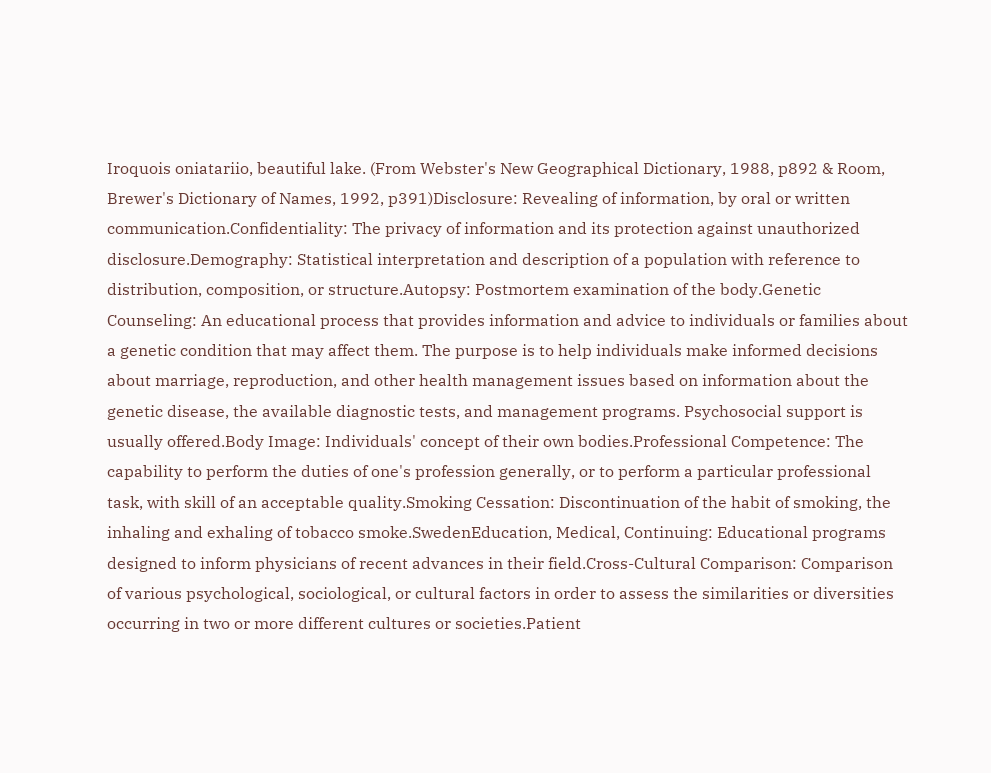Iroquois oniatariio, beautiful lake. (From Webster's New Geographical Dictionary, 1988, p892 & Room, Brewer's Dictionary of Names, 1992, p391)Disclosure: Revealing of information, by oral or written communication.Confidentiality: The privacy of information and its protection against unauthorized disclosure.Demography: Statistical interpretation and description of a population with reference to distribution, composition, or structure.Autopsy: Postmortem examination of the body.Genetic Counseling: An educational process that provides information and advice to individuals or families about a genetic condition that may affect them. The purpose is to help individuals make informed decisions about marriage, reproduction, and other health management issues based on information about the genetic disease, the available diagnostic tests, and management programs. Psychosocial support is usually offered.Body Image: Individuals' concept of their own bodies.Professional Competence: The capability to perform the duties of one's profession generally, or to perform a particular professional task, with skill of an acceptable quality.Smoking Cessation: Discontinuation of the habit of smoking, the inhaling and exhaling of tobacco smoke.SwedenEducation, Medical, Continuing: Educational programs designed to inform physicians of recent advances in their field.Cross-Cultural Comparison: Comparison of various psychological, sociological, or cultural factors in order to assess the similarities or diversities occurring in two or more different cultures or societies.Patient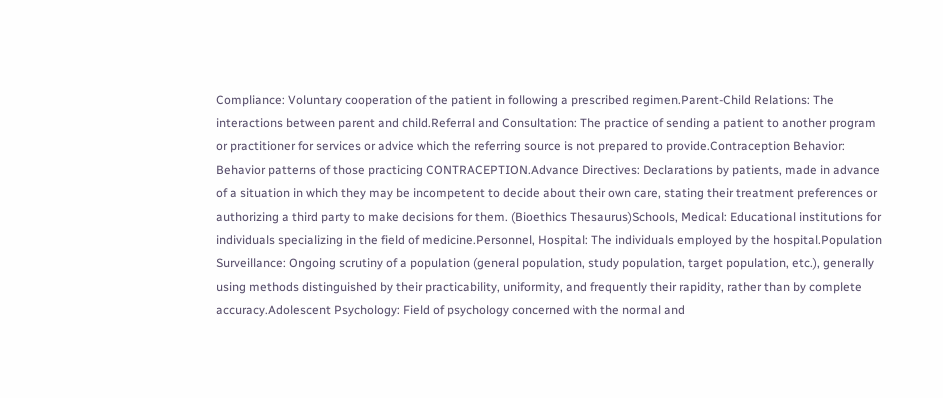Compliance: Voluntary cooperation of the patient in following a prescribed regimen.Parent-Child Relations: The interactions between parent and child.Referral and Consultation: The practice of sending a patient to another program or practitioner for services or advice which the referring source is not prepared to provide.Contraception Behavior: Behavior patterns of those practicing CONTRACEPTION.Advance Directives: Declarations by patients, made in advance of a situation in which they may be incompetent to decide about their own care, stating their treatment preferences or authorizing a third party to make decisions for them. (Bioethics Thesaurus)Schools, Medical: Educational institutions for individuals specializing in the field of medicine.Personnel, Hospital: The individuals employed by the hospital.Population Surveillance: Ongoing scrutiny of a population (general population, study population, target population, etc.), generally using methods distinguished by their practicability, uniformity, and frequently their rapidity, rather than by complete accuracy.Adolescent Psychology: Field of psychology concerned with the normal and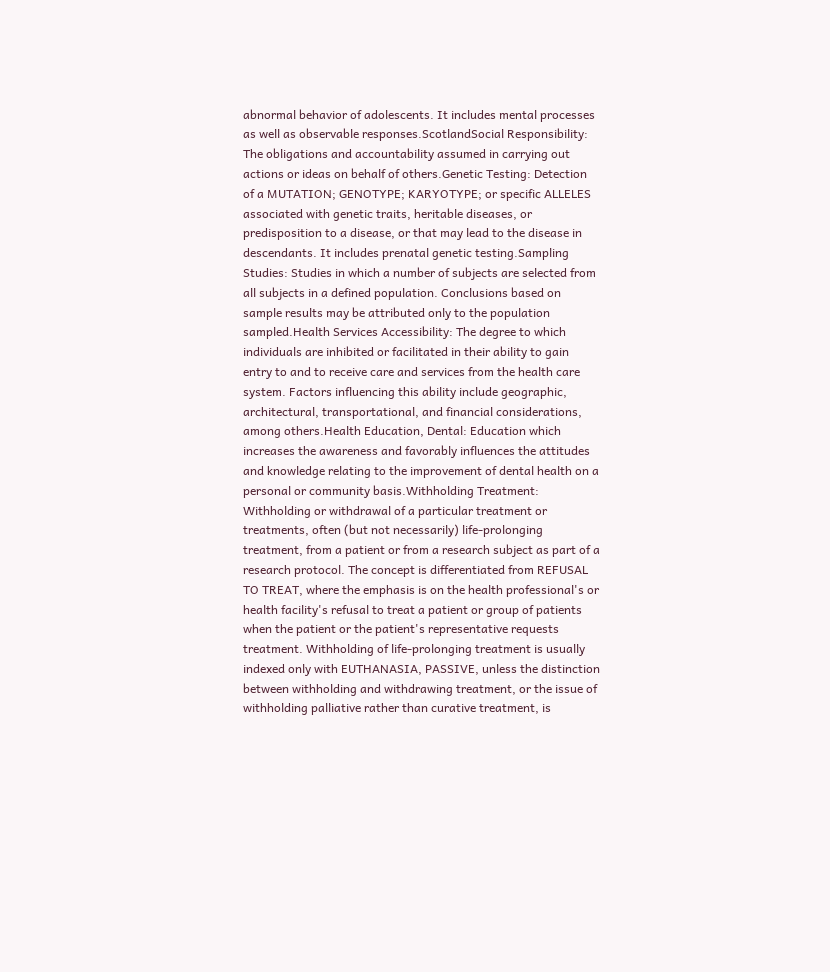abnormal behavior of adolescents. It includes mental processes as well as observable responses.ScotlandSocial Responsibility: The obligations and accountability assumed in carrying out actions or ideas on behalf of others.Genetic Testing: Detection of a MUTATION; GENOTYPE; KARYOTYPE; or specific ALLELES associated with genetic traits, heritable diseases, or predisposition to a disease, or that may lead to the disease in descendants. It includes prenatal genetic testing.Sampling Studies: Studies in which a number of subjects are selected from all subjects in a defined population. Conclusions based on sample results may be attributed only to the population sampled.Health Services Accessibility: The degree to which individuals are inhibited or facilitated in their ability to gain entry to and to receive care and services from the health care system. Factors influencing this ability include geographic, architectural, transportational, and financial considerations, among others.Health Education, Dental: Education which increases the awareness and favorably influences the attitudes and knowledge relating to the improvement of dental health on a personal or community basis.Withholding Treatment: Withholding or withdrawal of a particular treatment or treatments, often (but not necessarily) life-prolonging treatment, from a patient or from a research subject as part of a research protocol. The concept is differentiated from REFUSAL TO TREAT, where the emphasis is on the health professional's or health facility's refusal to treat a patient or group of patients when the patient or the patient's representative requests treatment. Withholding of life-prolonging treatment is usually indexed only with EUTHANASIA, PASSIVE, unless the distinction between withholding and withdrawing treatment, or the issue of withholding palliative rather than curative treatment, is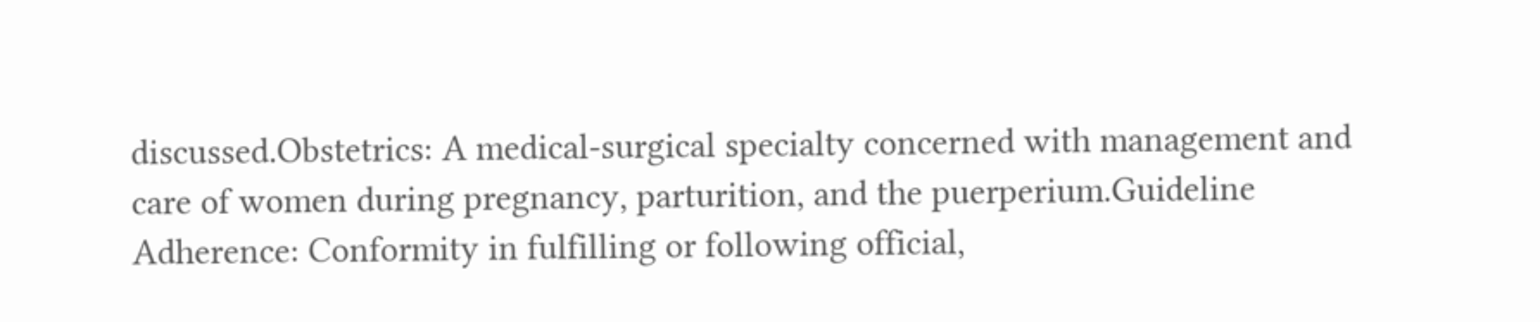discussed.Obstetrics: A medical-surgical specialty concerned with management and care of women during pregnancy, parturition, and the puerperium.Guideline Adherence: Conformity in fulfilling or following official,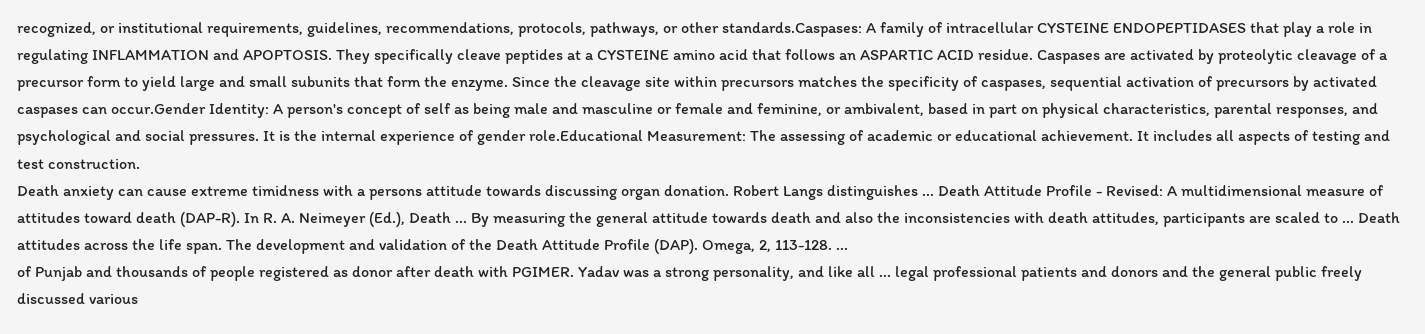recognized, or institutional requirements, guidelines, recommendations, protocols, pathways, or other standards.Caspases: A family of intracellular CYSTEINE ENDOPEPTIDASES that play a role in regulating INFLAMMATION and APOPTOSIS. They specifically cleave peptides at a CYSTEINE amino acid that follows an ASPARTIC ACID residue. Caspases are activated by proteolytic cleavage of a precursor form to yield large and small subunits that form the enzyme. Since the cleavage site within precursors matches the specificity of caspases, sequential activation of precursors by activated caspases can occur.Gender Identity: A person's concept of self as being male and masculine or female and feminine, or ambivalent, based in part on physical characteristics, parental responses, and psychological and social pressures. It is the internal experience of gender role.Educational Measurement: The assessing of academic or educational achievement. It includes all aspects of testing and test construction.
Death anxiety can cause extreme timidness with a persons attitude towards discussing organ donation. Robert Langs distinguishes ... Death Attitude Profile - Revised: A multidimensional measure of attitudes toward death (DAP-R). In R. A. Neimeyer (Ed.), Death ... By measuring the general attitude towards death and also the inconsistencies with death attitudes, participants are scaled to ... Death attitudes across the life span. The development and validation of the Death Attitude Profile (DAP). Omega, 2, 113-128. ...
of Punjab and thousands of people registered as donor after death with PGIMER. Yadav was a strong personality, and like all ... legal professional patients and donors and the general public freely discussed various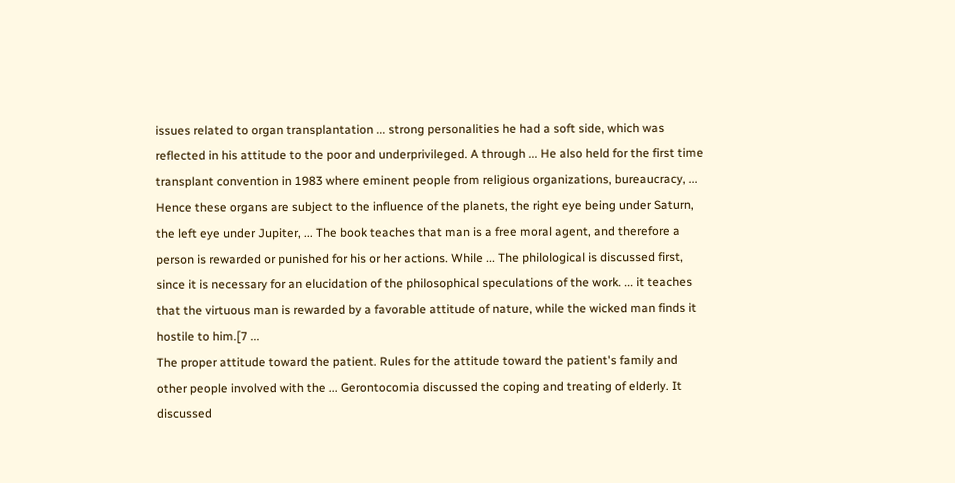issues related to organ transplantation ... strong personalities he had a soft side, which was reflected in his attitude to the poor and underprivileged. A through ... He also held for the first time transplant convention in 1983 where eminent people from religious organizations, bureaucracy, ...
Hence these organs are subject to the influence of the planets, the right eye being under Saturn, the left eye under Jupiter, ... The book teaches that man is a free moral agent, and therefore a person is rewarded or punished for his or her actions. While ... The philological is discussed first, since it is necessary for an elucidation of the philosophical speculations of the work. ... it teaches that the virtuous man is rewarded by a favorable attitude of nature, while the wicked man finds it hostile to him.[7 ...
The proper attitude toward the patient. Rules for the attitude toward the patient's family and other people involved with the ... Gerontocomia discussed the coping and treating of elderly. It discussed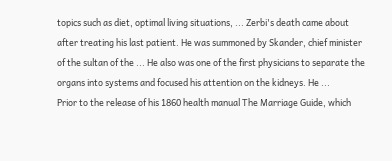topics such as diet, optimal living situations, ... Zerbi's death came about after treating his last patient. He was summoned by Skander, chief minister of the sultan of the ... He also was one of the first physicians to separate the organs into systems and focused his attention on the kidneys. He ...
Prior to the release of his 1860 health manual The Marriage Guide, which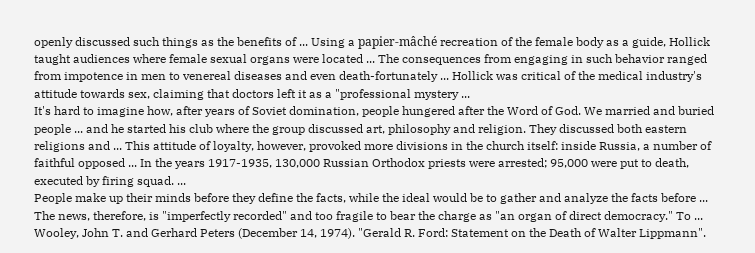openly discussed such things as the benefits of ... Using a papier-mâché recreation of the female body as a guide, Hollick taught audiences where female sexual organs were located ... The consequences from engaging in such behavior ranged from impotence in men to venereal diseases and even death-fortunately ... Hollick was critical of the medical industry's attitude towards sex, claiming that doctors left it as a "professional mystery ...
It's hard to imagine how, after years of Soviet domination, people hungered after the Word of God. We married and buried people ... and he started his club where the group discussed art, philosophy and religion. They discussed both eastern religions and ... This attitude of loyalty, however, provoked more divisions in the church itself: inside Russia, a number of faithful opposed ... In the years 1917-1935, 130,000 Russian Orthodox priests were arrested; 95,000 were put to death, executed by firing squad. ...
People make up their minds before they define the facts, while the ideal would be to gather and analyze the facts before ... The news, therefore, is "imperfectly recorded" and too fragile to bear the charge as "an organ of direct democracy." To ... Wooley, John T. and Gerhard Peters (December 14, 1974). "Gerald R. Ford: Statement on the Death of Walter Lippmann".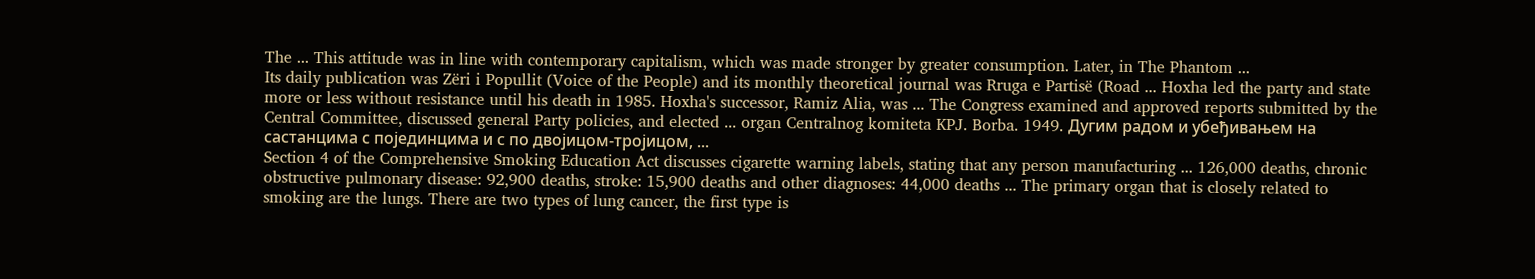The ... This attitude was in line with contemporary capitalism, which was made stronger by greater consumption. Later, in The Phantom ...
Its daily publication was Zëri i Popullit (Voice of the People) and its monthly theoretical journal was Rruga e Partisë (Road ... Hoxha led the party and state more or less without resistance until his death in 1985. Hoxha's successor, Ramiz Alia, was ... The Congress examined and approved reports submitted by the Central Committee, discussed general Party policies, and elected ... organ Centralnog komiteta KPJ. Borba. 1949. Дугим радом и убеђивањем на састанцима с појединцима и с по двојицом-тројицом, ...
Section 4 of the Comprehensive Smoking Education Act discusses cigarette warning labels, stating that any person manufacturing ... 126,000 deaths, chronic obstructive pulmonary disease: 92,900 deaths, stroke: 15,900 deaths and other diagnoses: 44,000 deaths ... The primary organ that is closely related to smoking are the lungs. There are two types of lung cancer, the first type is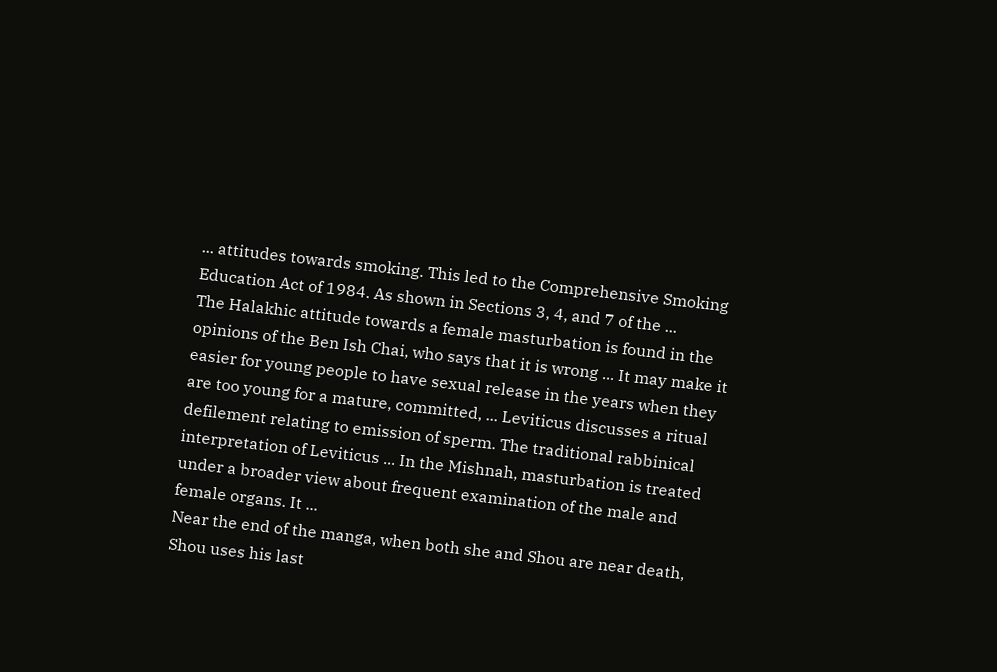... attitudes towards smoking. This led to the Comprehensive Smoking Education Act of 1984. As shown in Sections 3, 4, and 7 of the ...
The Halakhic attitude towards a female masturbation is found in the opinions of the Ben Ish Chai, who says that it is wrong ... It may make it easier for young people to have sexual release in the years when they are too young for a mature, committed, ... Leviticus discusses a ritual defilement relating to emission of sperm. The traditional rabbinical interpretation of Leviticus ... In the Mishnah, masturbation is treated under a broader view about frequent examination of the male and female organs. It ...
Near the end of the manga, when both she and Shou are near death, Shou uses his last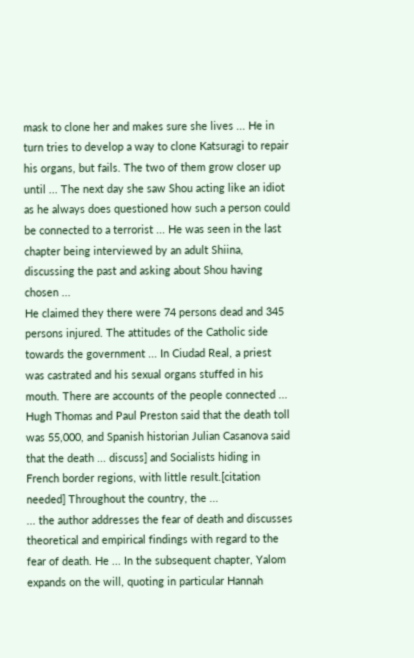mask to clone her and makes sure she lives ... He in turn tries to develop a way to clone Katsuragi to repair his organs, but fails. The two of them grow closer up until ... The next day she saw Shou acting like an idiot as he always does questioned how such a person could be connected to a terrorist ... He was seen in the last chapter being interviewed by an adult Shiina, discussing the past and asking about Shou having chosen ...
He claimed they there were 74 persons dead and 345 persons injured. The attitudes of the Catholic side towards the government ... In Ciudad Real, a priest was castrated and his sexual organs stuffed in his mouth. There are accounts of the people connected ... Hugh Thomas and Paul Preston said that the death toll was 55,000, and Spanish historian Julian Casanova said that the death ... discuss] and Socialists hiding in French border regions, with little result.[citation needed] Throughout the country, the ...
... the author addresses the fear of death and discusses theoretical and empirical findings with regard to the fear of death. He ... In the subsequent chapter, Yalom expands on the will, quoting in particular Hannah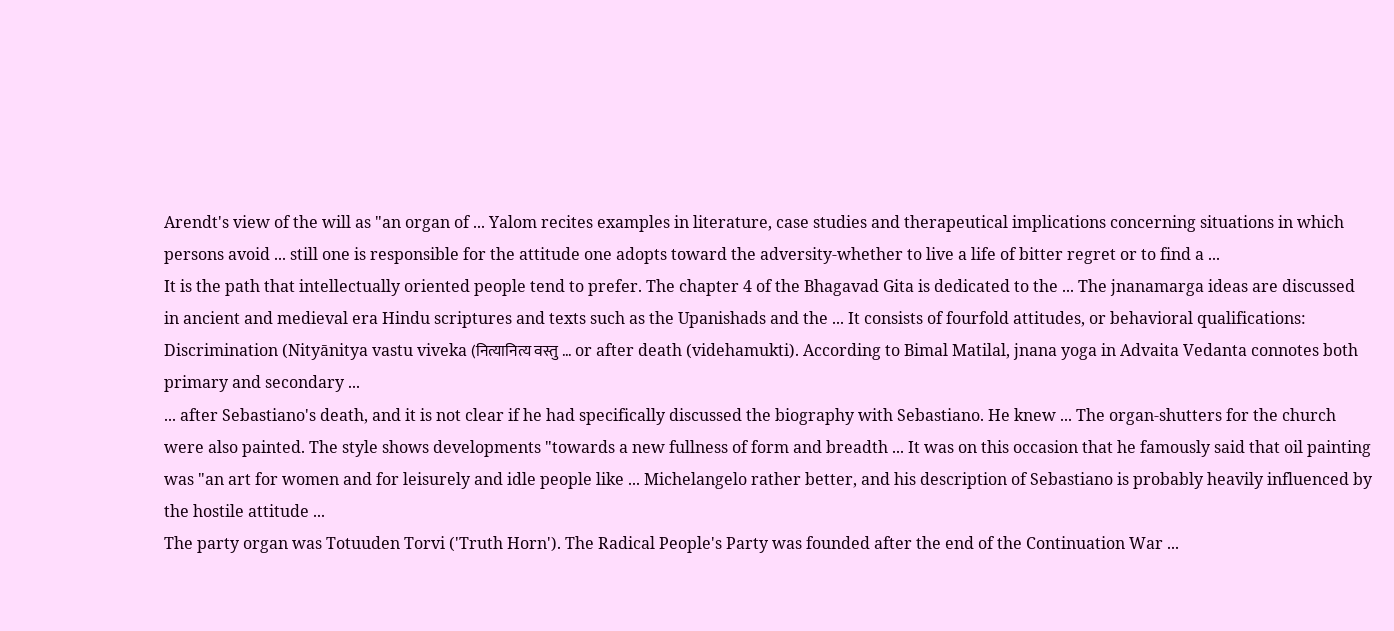Arendt's view of the will as "an organ of ... Yalom recites examples in literature, case studies and therapeutical implications concerning situations in which persons avoid ... still one is responsible for the attitude one adopts toward the adversity-whether to live a life of bitter regret or to find a ...
It is the path that intellectually oriented people tend to prefer. The chapter 4 of the Bhagavad Gita is dedicated to the ... The jnanamarga ideas are discussed in ancient and medieval era Hindu scriptures and texts such as the Upanishads and the ... It consists of fourfold attitudes, or behavioral qualifications: Discrimination (Nityānitya vastu viveka (नित्यानित्य वस्तु ... or after death (videhamukti). According to Bimal Matilal, jnana yoga in Advaita Vedanta connotes both primary and secondary ...
... after Sebastiano's death, and it is not clear if he had specifically discussed the biography with Sebastiano. He knew ... The organ-shutters for the church were also painted. The style shows developments "towards a new fullness of form and breadth ... It was on this occasion that he famously said that oil painting was "an art for women and for leisurely and idle people like ... Michelangelo rather better, and his description of Sebastiano is probably heavily influenced by the hostile attitude ...
The party organ was Totuuden Torvi ('Truth Horn'). The Radical People's Party was founded after the end of the Continuation War ...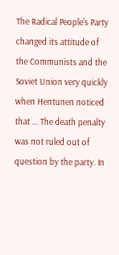The Radical People's Party changed its attitude of the Communists and the Soviet Union very quickly when Hentunen noticed that ... The death penalty was not ruled out of question by the party. In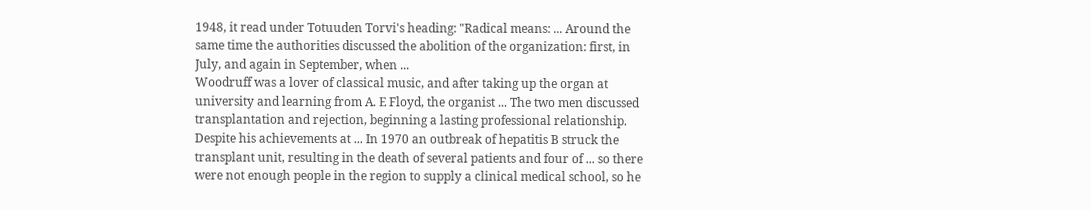1948, it read under Totuuden Torvi's heading: "Radical means: ... Around the same time the authorities discussed the abolition of the organization: first, in July, and again in September, when ...
Woodruff was a lover of classical music, and after taking up the organ at university and learning from A. E Floyd, the organist ... The two men discussed transplantation and rejection, beginning a lasting professional relationship. Despite his achievements at ... In 1970 an outbreak of hepatitis B struck the transplant unit, resulting in the death of several patients and four of ... so there were not enough people in the region to supply a clinical medical school, so he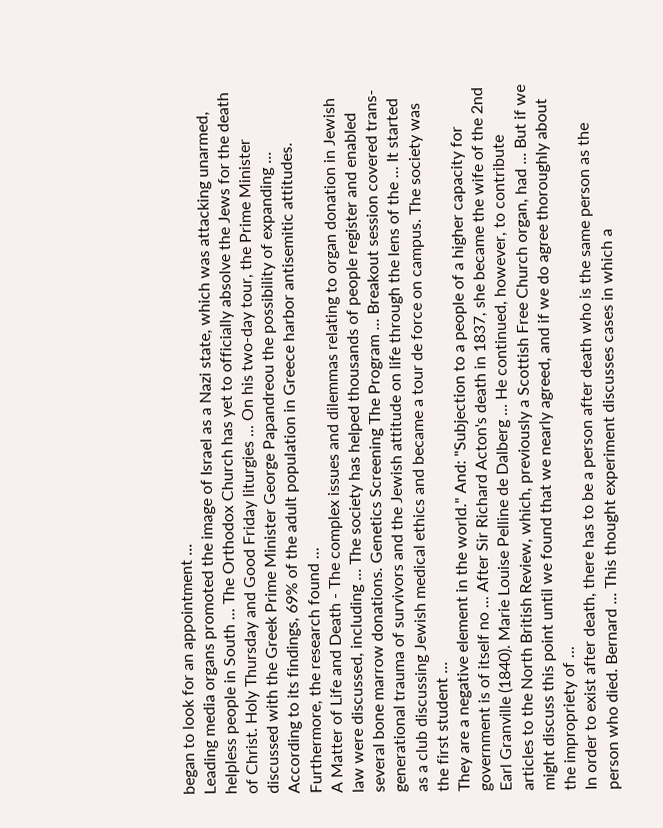began to look for an appointment ...
Leading media organs promoted the image of Israel as a Nazi state, which was attacking unarmed, helpless people in South ... The Orthodox Church has yet to officially absolve the Jews for the death of Christ. Holy Thursday and Good Friday liturgies ... On his two-day tour, the Prime Minister discussed with the Greek Prime Minister George Papandreou the possibility of expanding ... According to its findings, 69% of the adult population in Greece harbor antisemitic attitudes. Furthermore, the research found ...
A Matter of Life and Death - The complex issues and dilemmas relating to organ donation in Jewish law were discussed, including ... The society has helped thousands of people register and enabled several bone marrow donations. Genetics Screening The Program ... Breakout session covered trans-generational trauma of survivors and the Jewish attitude on life through the lens of the ... It started as a club discussing Jewish medical ethics and became a tour de force on campus. The society was the first student ...
They are a negative element in the world." And: "Subjection to a people of a higher capacity for government is of itself no ... After Sir Richard Acton's death in 1837, she became the wife of the 2nd Earl Granville (1840). Marie Louise Pelline de Dalberg ... He continued, however, to contribute articles to the North British Review, which, previously a Scottish Free Church organ, had ... But if we might discuss this point until we found that we nearly agreed, and if we do agree thoroughly about the impropriety of ...
In order to exist after death, there has to be a person after death who is the same person as the person who died. Bernard ... This thought experiment discusses cases in which a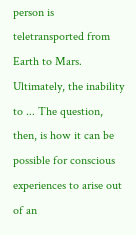person is teletransported from Earth to Mars. Ultimately, the inability to ... The question, then, is how it can be possible for conscious experiences to arise out of an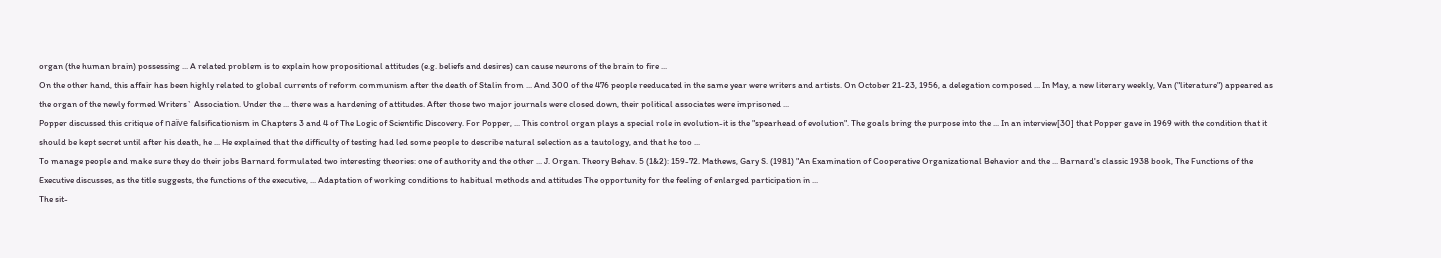organ (the human brain) possessing ... A related problem is to explain how propositional attitudes (e.g. beliefs and desires) can cause neurons of the brain to fire ...
On the other hand, this affair has been highly related to global currents of reform communism after the death of Stalin from ... And 300 of the 476 people reeducated in the same year were writers and artists. On October 21-23, 1956, a delegation composed ... In May, a new literary weekly, Van ("literature") appeared as the organ of the newly formed Writers` Association. Under the ... there was a hardening of attitudes. After those two major journals were closed down, their political associates were imprisoned ...
Popper discussed this critique of naïve falsificationism in Chapters 3 and 4 of The Logic of Scientific Discovery. For Popper, ... This control organ plays a special role in evolution-it is the "spearhead of evolution". The goals bring the purpose into the ... In an interview[30] that Popper gave in 1969 with the condition that it should be kept secret until after his death, he ... He explained that the difficulty of testing had led some people to describe natural selection as a tautology, and that he too ...
To manage people and make sure they do their jobs Barnard formulated two interesting theories: one of authority and the other ... J. Organ. Theory Behav. 5 (1&2): 159-72. Mathews, Gary S. (1981) "An Examination of Cooperative Organizational Behavior and the ... Barnard's classic 1938 book, The Functions of the Executive discusses, as the title suggests, the functions of the executive, ... Adaptation of working conditions to habitual methods and attitudes The opportunity for the feeling of enlarged participation in ...
The sit-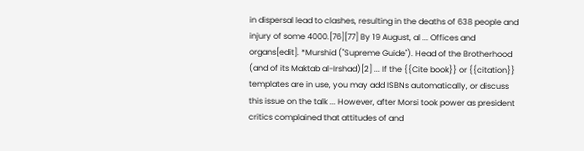in dispersal lead to clashes, resulting in the deaths of 638 people and injury of some 4000.[76][77] By 19 August, al ... Offices and organs[edit]. *Murshid ("Supreme Guide"). Head of the Brotherhood (and of its Maktab al-Irshad)[2] ... If the {{Cite book}} or {{citation}} templates are in use, you may add ISBNs automatically, or discuss this issue on the talk ... However, after Morsi took power as president critics complained that attitudes of and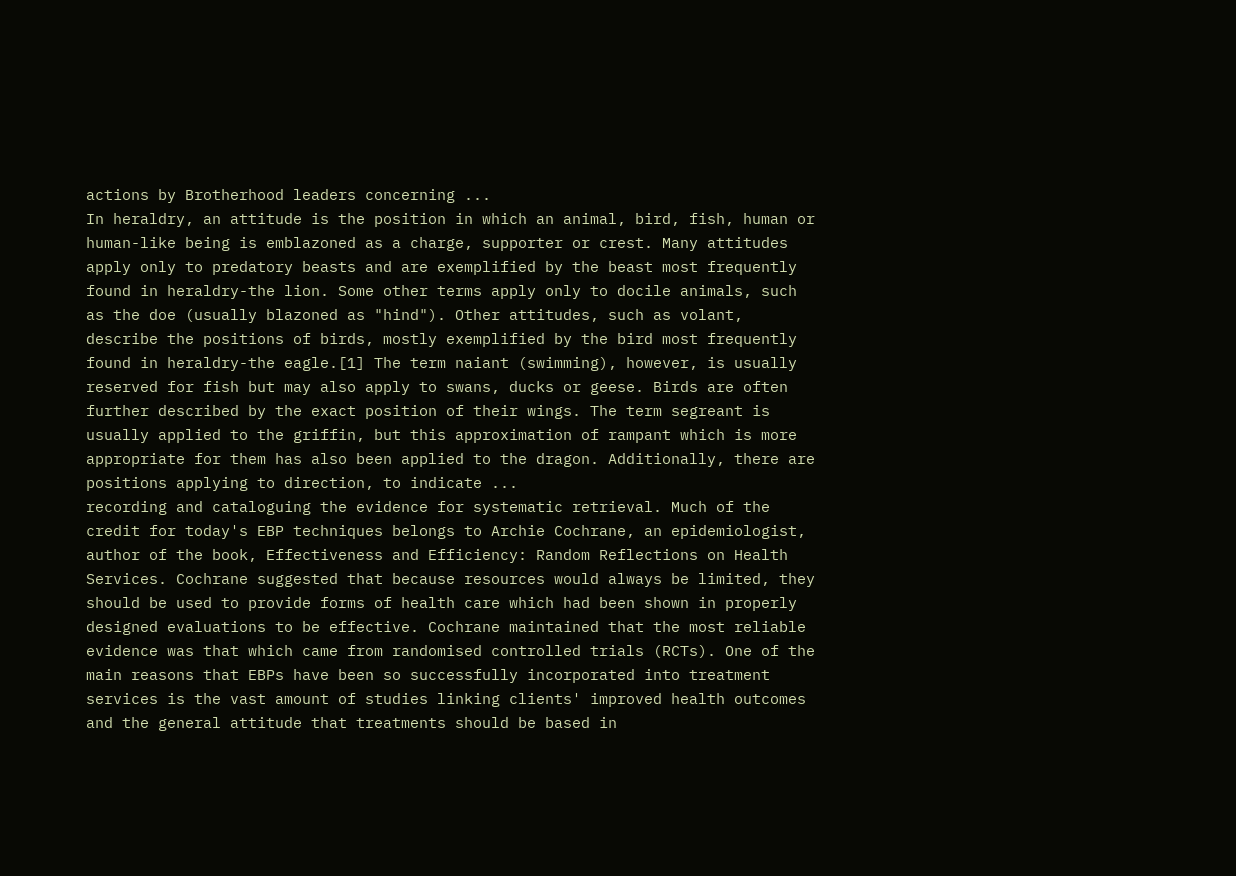actions by Brotherhood leaders concerning ...
In heraldry, an attitude is the position in which an animal, bird, fish, human or human-like being is emblazoned as a charge, supporter or crest. Many attitudes apply only to predatory beasts and are exemplified by the beast most frequently found in heraldry-the lion. Some other terms apply only to docile animals, such as the doe (usually blazoned as "hind"). Other attitudes, such as volant, describe the positions of birds, mostly exemplified by the bird most frequently found in heraldry-the eagle.[1] The term naiant (swimming), however, is usually reserved for fish but may also apply to swans, ducks or geese. Birds are often further described by the exact position of their wings. The term segreant is usually applied to the griffin, but this approximation of rampant which is more appropriate for them has also been applied to the dragon. Additionally, there are positions applying to direction, to indicate ...
recording and cataloguing the evidence for systematic retrieval. Much of the credit for today's EBP techniques belongs to Archie Cochrane, an epidemiologist, author of the book, Effectiveness and Efficiency: Random Reflections on Health Services. Cochrane suggested that because resources would always be limited, they should be used to provide forms of health care which had been shown in properly designed evaluations to be effective. Cochrane maintained that the most reliable evidence was that which came from randomised controlled trials (RCTs). One of the main reasons that EBPs have been so successfully incorporated into treatment services is the vast amount of studies linking clients' improved health outcomes and the general attitude that treatments should be based in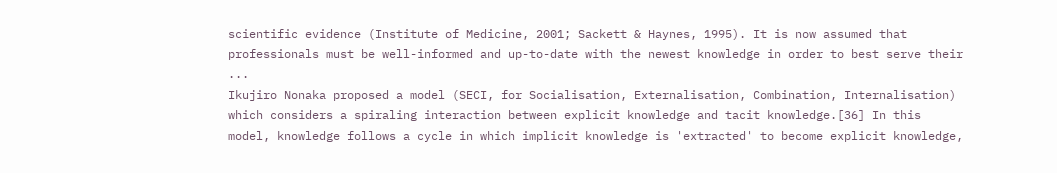scientific evidence (Institute of Medicine, 2001; Sackett & Haynes, 1995). It is now assumed that professionals must be well-informed and up-to-date with the newest knowledge in order to best serve their ...
Ikujiro Nonaka proposed a model (SECI, for Socialisation, Externalisation, Combination, Internalisation) which considers a spiraling interaction between explicit knowledge and tacit knowledge.[36] In this model, knowledge follows a cycle in which implicit knowledge is 'extracted' to become explicit knowledge,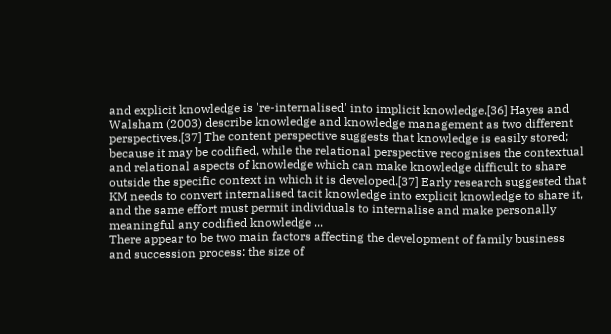and explicit knowledge is 're-internalised' into implicit knowledge.[36] Hayes and Walsham (2003) describe knowledge and knowledge management as two different perspectives.[37] The content perspective suggests that knowledge is easily stored; because it may be codified, while the relational perspective recognises the contextual and relational aspects of knowledge which can make knowledge difficult to share outside the specific context in which it is developed.[37] Early research suggested that KM needs to convert internalised tacit knowledge into explicit knowledge to share it, and the same effort must permit individuals to internalise and make personally meaningful any codified knowledge ...
There appear to be two main factors affecting the development of family business and succession process: the size of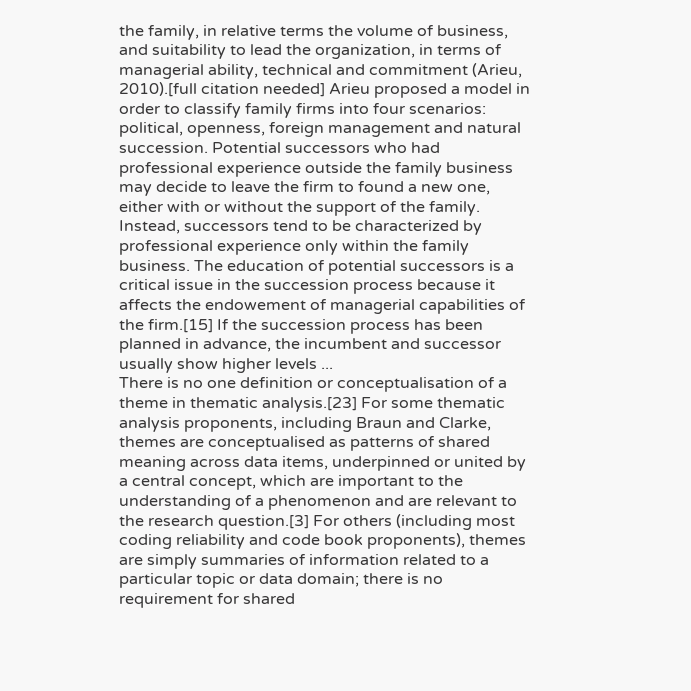the family, in relative terms the volume of business, and suitability to lead the organization, in terms of managerial ability, technical and commitment (Arieu, 2010).[full citation needed] Arieu proposed a model in order to classify family firms into four scenarios: political, openness, foreign management and natural succession. Potential successors who had professional experience outside the family business may decide to leave the firm to found a new one, either with or without the support of the family. Instead, successors tend to be characterized by professional experience only within the family business. The education of potential successors is a critical issue in the succession process because it affects the endowement of managerial capabilities of the firm.[15] If the succession process has been planned in advance, the incumbent and successor usually show higher levels ...
There is no one definition or conceptualisation of a theme in thematic analysis.[23] For some thematic analysis proponents, including Braun and Clarke, themes are conceptualised as patterns of shared meaning across data items, underpinned or united by a central concept, which are important to the understanding of a phenomenon and are relevant to the research question.[3] For others (including most coding reliability and code book proponents), themes are simply summaries of information related to a particular topic or data domain; there is no requirement for shared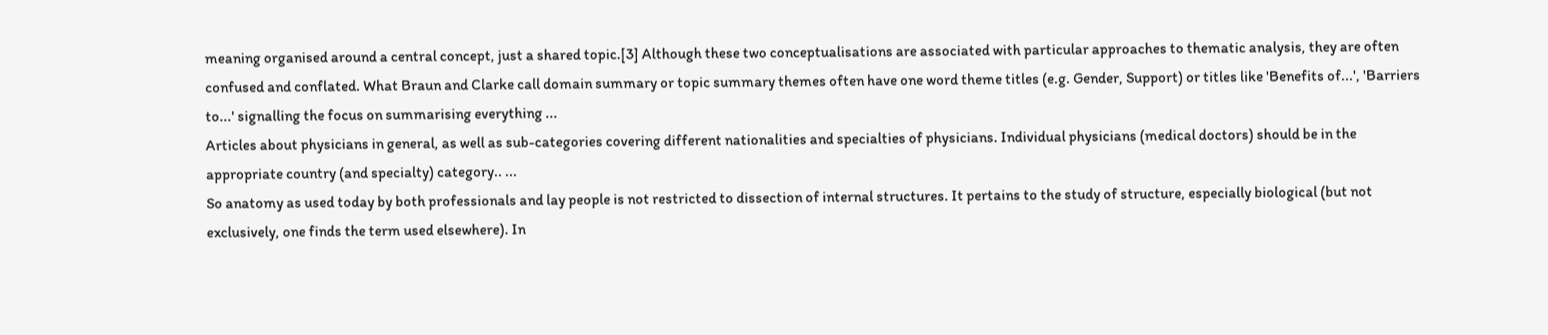meaning organised around a central concept, just a shared topic.[3] Although these two conceptualisations are associated with particular approaches to thematic analysis, they are often confused and conflated. What Braun and Clarke call domain summary or topic summary themes often have one word theme titles (e.g. Gender, Support) or titles like 'Benefits of...', 'Barriers to...' signalling the focus on summarising everything ...
Articles about physicians in general, as well as sub-categories covering different nationalities and specialties of physicians. Individual physicians (medical doctors) should be in the appropriate country (and specialty) category.. ...
So anatomy as used today by both professionals and lay people is not restricted to dissection of internal structures. It pertains to the study of structure, especially biological (but not exclusively, one finds the term used elsewhere). In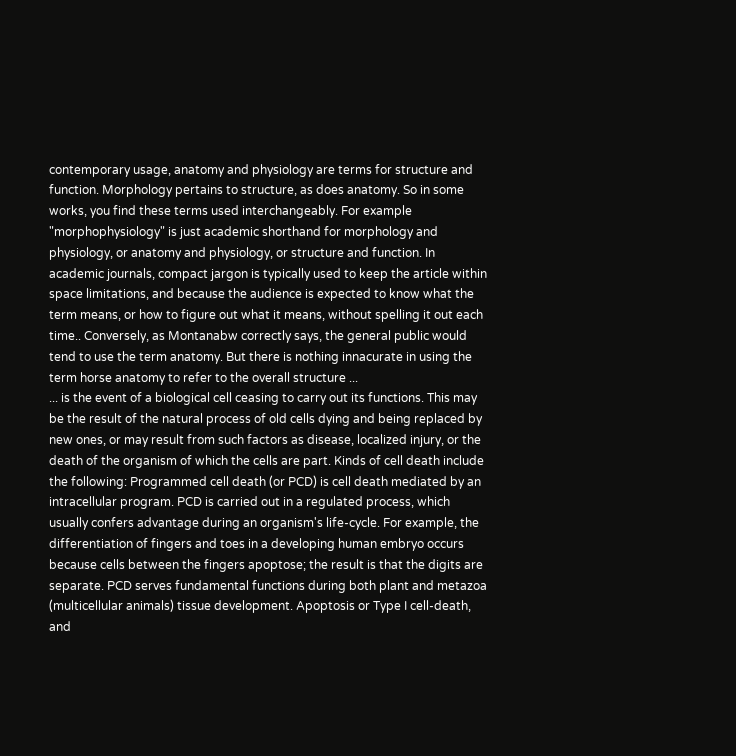contemporary usage, anatomy and physiology are terms for structure and function. Morphology pertains to structure, as does anatomy. So in some works, you find these terms used interchangeably. For example "morphophysiology" is just academic shorthand for morphology and physiology, or anatomy and physiology, or structure and function. In academic journals, compact jargon is typically used to keep the article within space limitations, and because the audience is expected to know what the term means, or how to figure out what it means, without spelling it out each time.. Conversely, as Montanabw correctly says, the general public would tend to use the term anatomy. But there is nothing innacurate in using the term horse anatomy to refer to the overall structure ...
... is the event of a biological cell ceasing to carry out its functions. This may be the result of the natural process of old cells dying and being replaced by new ones, or may result from such factors as disease, localized injury, or the death of the organism of which the cells are part. Kinds of cell death include the following: Programmed cell death (or PCD) is cell death mediated by an intracellular program. PCD is carried out in a regulated process, which usually confers advantage during an organism's life-cycle. For example, the differentiation of fingers and toes in a developing human embryo occurs because cells between the fingers apoptose; the result is that the digits are separate. PCD serves fundamental functions during both plant and metazoa (multicellular animals) tissue development. Apoptosis or Type I cell-death, and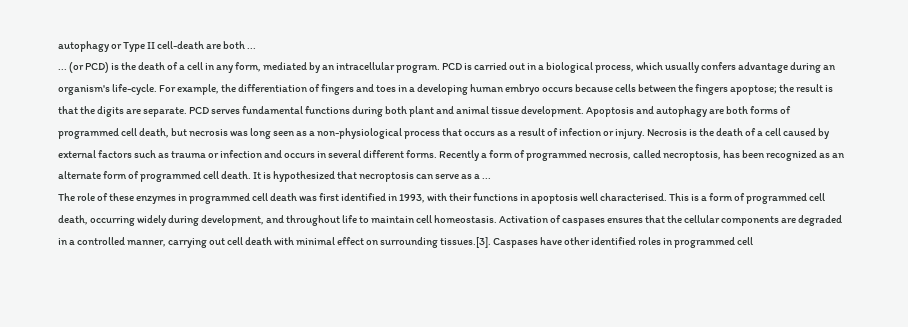autophagy or Type II cell-death are both ...
... (or PCD) is the death of a cell in any form, mediated by an intracellular program. PCD is carried out in a biological process, which usually confers advantage during an organism's life-cycle. For example, the differentiation of fingers and toes in a developing human embryo occurs because cells between the fingers apoptose; the result is that the digits are separate. PCD serves fundamental functions during both plant and animal tissue development. Apoptosis and autophagy are both forms of programmed cell death, but necrosis was long seen as a non-physiological process that occurs as a result of infection or injury. Necrosis is the death of a cell caused by external factors such as trauma or infection and occurs in several different forms. Recently a form of programmed necrosis, called necroptosis, has been recognized as an alternate form of programmed cell death. It is hypothesized that necroptosis can serve as a ...
The role of these enzymes in programmed cell death was first identified in 1993, with their functions in apoptosis well characterised. This is a form of programmed cell death, occurring widely during development, and throughout life to maintain cell homeostasis. Activation of caspases ensures that the cellular components are degraded in a controlled manner, carrying out cell death with minimal effect on surrounding tissues.[3]. Caspases have other identified roles in programmed cell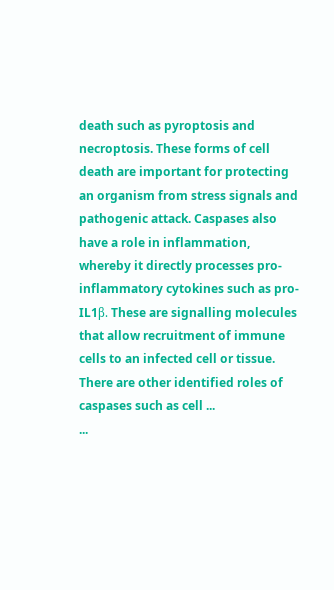death such as pyroptosis and necroptosis. These forms of cell death are important for protecting an organism from stress signals and pathogenic attack. Caspases also have a role in inflammation, whereby it directly processes pro-inflammatory cytokines such as pro-IL1β. These are signalling molecules that allow recruitment of immune cells to an infected cell or tissue. There are other identified roles of caspases such as cell ...
...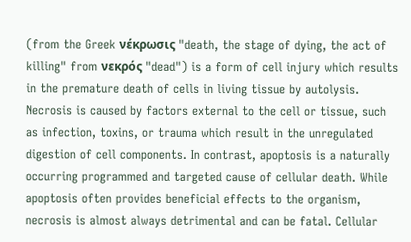(from the Greek νέκρωσις "death, the stage of dying, the act of killing" from νεκρός "dead") is a form of cell injury which results in the premature death of cells in living tissue by autolysis. Necrosis is caused by factors external to the cell or tissue, such as infection, toxins, or trauma which result in the unregulated digestion of cell components. In contrast, apoptosis is a naturally occurring programmed and targeted cause of cellular death. While apoptosis often provides beneficial effects to the organism, necrosis is almost always detrimental and can be fatal. Cellular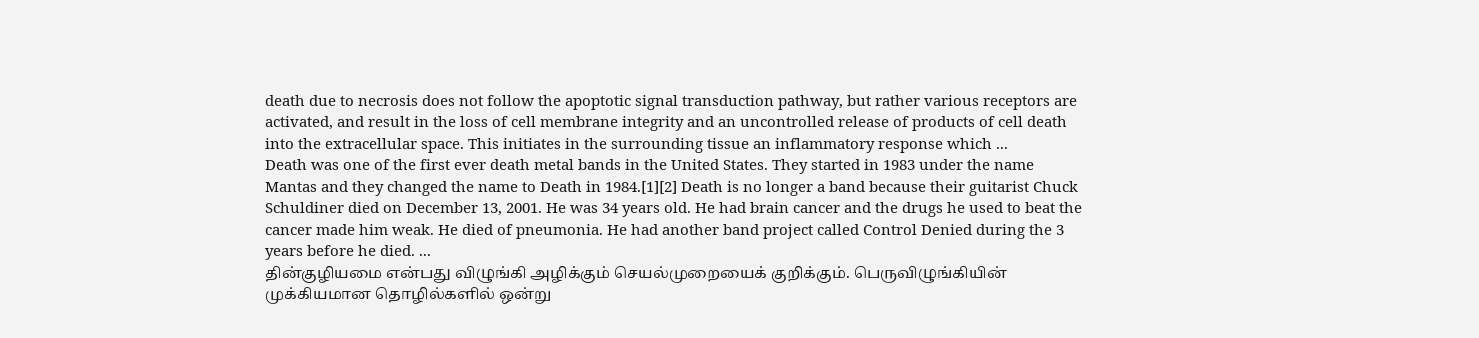death due to necrosis does not follow the apoptotic signal transduction pathway, but rather various receptors are activated, and result in the loss of cell membrane integrity and an uncontrolled release of products of cell death into the extracellular space. This initiates in the surrounding tissue an inflammatory response which ...
Death was one of the first ever death metal bands in the United States. They started in 1983 under the name Mantas and they changed the name to Death in 1984.[1][2] Death is no longer a band because their guitarist Chuck Schuldiner died on December 13, 2001. He was 34 years old. He had brain cancer and the drugs he used to beat the cancer made him weak. He died of pneumonia. He had another band project called Control Denied during the 3 years before he died. ...
தின்குழியமை என்பது விழுங்கி அழிக்கும் செயல்முறையைக் குறிக்கும். பெருவிழுங்கியின் முக்கியமான தொழில்களில் ஒன்று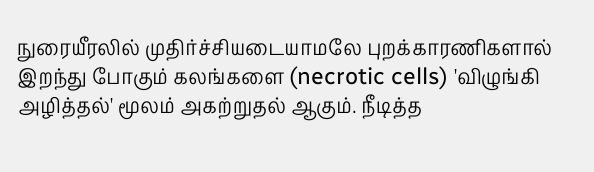நுரையீரலில் முதிர்ச்சியடையாமலே புறக்காரணிகளால் இறந்து போகும் கலங்களை (necrotic cells) 'விழுங்கி அழித்தல்' மூலம் அகற்றுதல் ஆகும். நீடித்த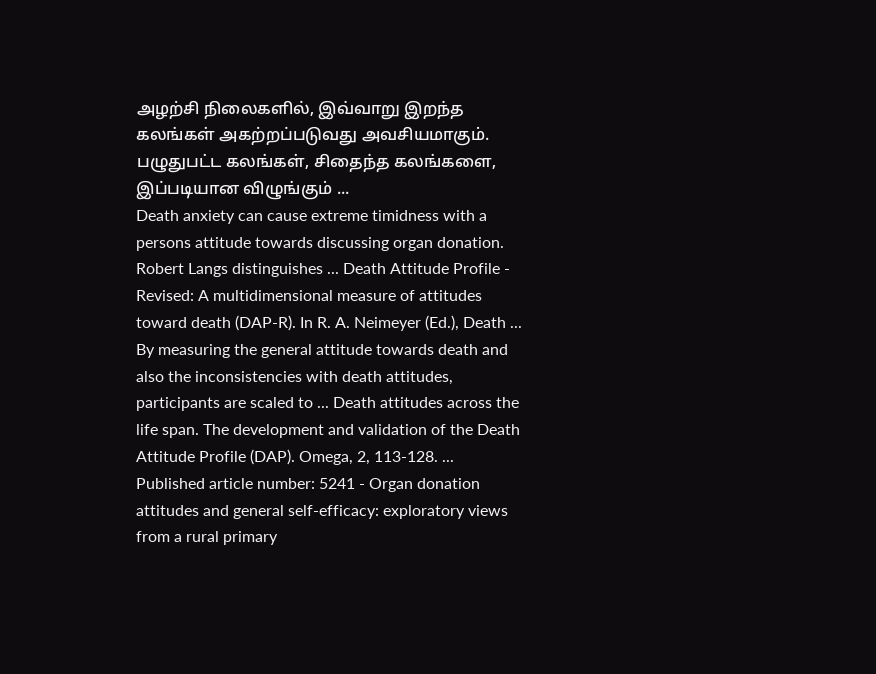அழற்சி நிலைகளில், இவ்வாறு இறந்த கலங்கள் அகற்றப்படுவது அவசியமாகும். பழுதுபட்ட கலங்கள், சிதைந்த கலங்களை, இப்படியான விழுங்கும் ...
Death anxiety can cause extreme timidness with a persons attitude towards discussing organ donation. Robert Langs distinguishes ... Death Attitude Profile - Revised: A multidimensional measure of attitudes toward death (DAP-R). In R. A. Neimeyer (Ed.), Death ... By measuring the general attitude towards death and also the inconsistencies with death attitudes, participants are scaled to ... Death attitudes across the life span. The development and validation of the Death Attitude Profile (DAP). Omega, 2, 113-128. ...
Published article number: 5241 - Organ donation attitudes and general self-efficacy: exploratory views from a rural primary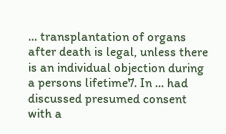... transplantation of organs after death is legal, unless there is an individual objection during a persons lifetime7. In ... had discussed presumed consent with a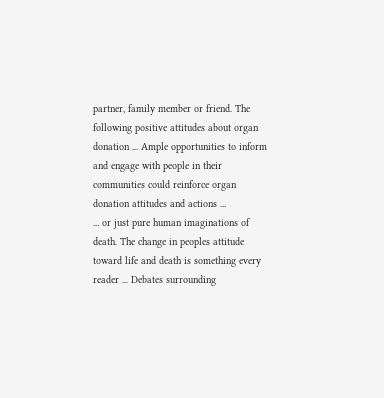partner, family member or friend. The following positive attitudes about organ donation ... Ample opportunities to inform and engage with people in their communities could reinforce organ donation attitudes and actions ...
... or just pure human imaginations of death. The change in peoples attitude toward life and death is something every reader ... Debates surrounding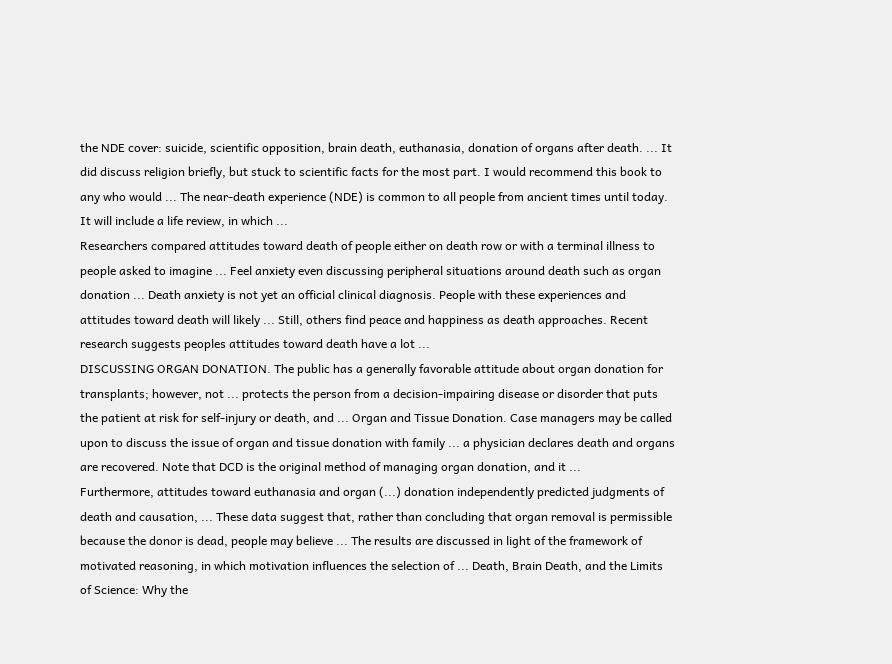the NDE cover: suicide, scientific opposition, brain death, euthanasia, donation of organs after death. ... It did discuss religion briefly, but stuck to scientific facts for the most part. I would recommend this book to any who would ... The near-death experience (NDE) is common to all people from ancient times until today. It will include a life review, in which ...
Researchers compared attitudes toward death of people either on death row or with a terminal illness to people asked to imagine ... Feel anxiety even discussing peripheral situations around death such as organ donation ... Death anxiety is not yet an official clinical diagnosis. People with these experiences and attitudes toward death will likely ... Still, others find peace and happiness as death approaches. Recent research suggests peoples attitudes toward death have a lot ...
DISCUSSING ORGAN DONATION. The public has a generally favorable attitude about organ donation for transplants; however, not ... protects the person from a decision-impairing disease or disorder that puts the patient at risk for self-injury or death, and ... Organ and Tissue Donation. Case managers may be called upon to discuss the issue of organ and tissue donation with family ... a physician declares death and organs are recovered. Note that DCD is the original method of managing organ donation, and it ...
Furthermore, attitudes toward euthanasia and organ (...) donation independently predicted judgments of death and causation, ... These data suggest that, rather than concluding that organ removal is permissible because the donor is dead, people may believe ... The results are discussed in light of the framework of motivated reasoning, in which motivation influences the selection of ... Death, Brain Death, and the Limits of Science: Why the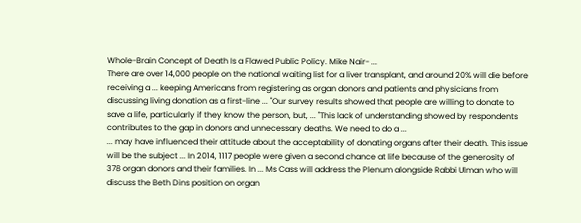Whole-Brain Concept of Death Is a Flawed Public Policy. Mike Nair- ...
There are over 14,000 people on the national waiting list for a liver transplant, and around 20% will die before receiving a ... keeping Americans from registering as organ donors and patients and physicians from discussing living donation as a first-line ... "Our survey results showed that people are willing to donate to save a life, particularly if they know the person, but, ... "This lack of understanding showed by respondents contributes to the gap in donors and unnecessary deaths. We need to do a ...
... may have influenced their attitude about the acceptability of donating organs after their death. This issue will be the subject ... In 2014, 1117 people were given a second chance at life because of the generosity of 378 organ donors and their families. In ... Ms Cass will address the Plenum alongside Rabbi Ulman who will discuss the Beth Dins position on organ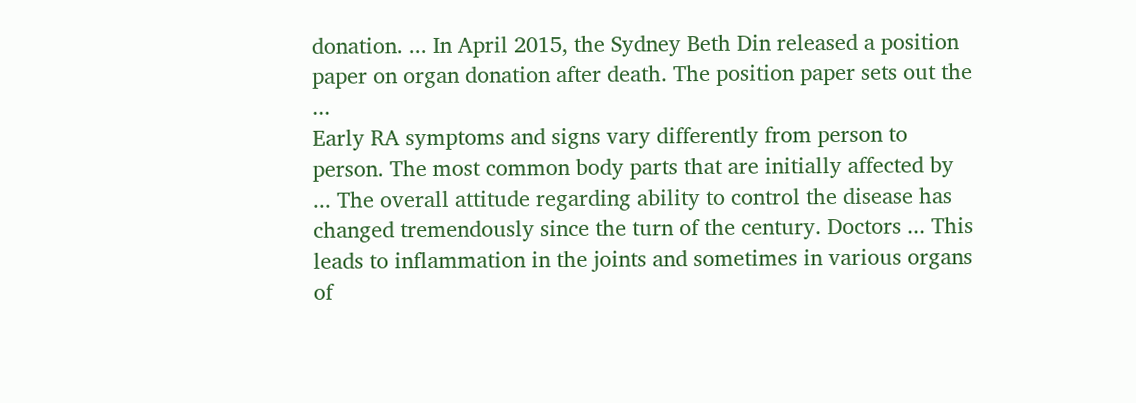donation. ... In April 2015, the Sydney Beth Din released a position paper on organ donation after death. The position paper sets out the ...
Early RA symptoms and signs vary differently from person to person. The most common body parts that are initially affected by ... The overall attitude regarding ability to control the disease has changed tremendously since the turn of the century. Doctors ... This leads to inflammation in the joints and sometimes in various organs of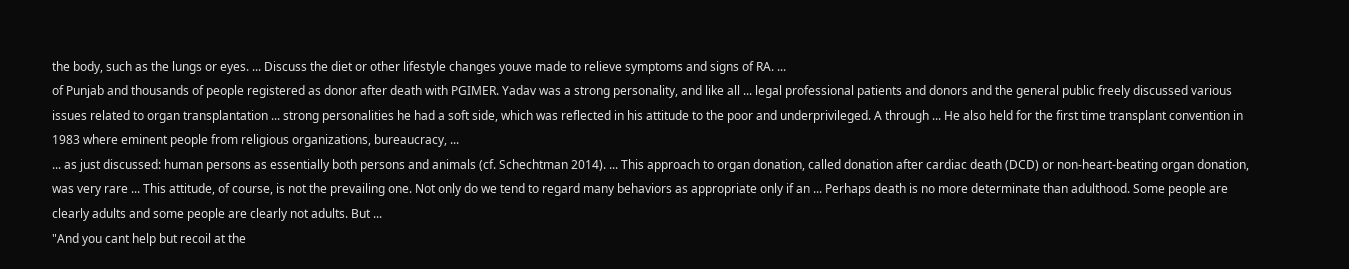the body, such as the lungs or eyes. ... Discuss the diet or other lifestyle changes youve made to relieve symptoms and signs of RA. ...
of Punjab and thousands of people registered as donor after death with PGIMER. Yadav was a strong personality, and like all ... legal professional patients and donors and the general public freely discussed various issues related to organ transplantation ... strong personalities he had a soft side, which was reflected in his attitude to the poor and underprivileged. A through ... He also held for the first time transplant convention in 1983 where eminent people from religious organizations, bureaucracy, ...
... as just discussed: human persons as essentially both persons and animals (cf. Schechtman 2014). ... This approach to organ donation, called donation after cardiac death (DCD) or non-heart-beating organ donation, was very rare ... This attitude, of course, is not the prevailing one. Not only do we tend to regard many behaviors as appropriate only if an ... Perhaps death is no more determinate than adulthood. Some people are clearly adults and some people are clearly not adults. But ...
"And you cant help but recoil at the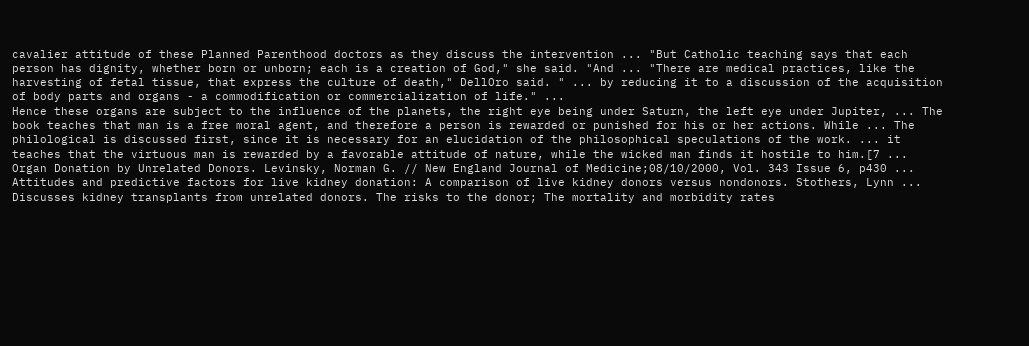cavalier attitude of these Planned Parenthood doctors as they discuss the intervention ... "But Catholic teaching says that each person has dignity, whether born or unborn; each is a creation of God," she said. "And ... "There are medical practices, like the harvesting of fetal tissue, that express the culture of death," DellOro said. " ... by reducing it to a discussion of the acquisition of body parts and organs - a commodification or commercialization of life." ...
Hence these organs are subject to the influence of the planets, the right eye being under Saturn, the left eye under Jupiter, ... The book teaches that man is a free moral agent, and therefore a person is rewarded or punished for his or her actions. While ... The philological is discussed first, since it is necessary for an elucidation of the philosophical speculations of the work. ... it teaches that the virtuous man is rewarded by a favorable attitude of nature, while the wicked man finds it hostile to him.[7 ...
Organ Donation by Unrelated Donors. Levinsky, Norman G. // New England Journal of Medicine;08/10/2000, Vol. 343 Issue 6, p430 ... Attitudes and predictive factors for live kidney donation: A comparison of live kidney donors versus nondonors. Stothers, Lynn ... Discusses kidney transplants from unrelated donors. The risks to the donor; The mortality and morbidity rates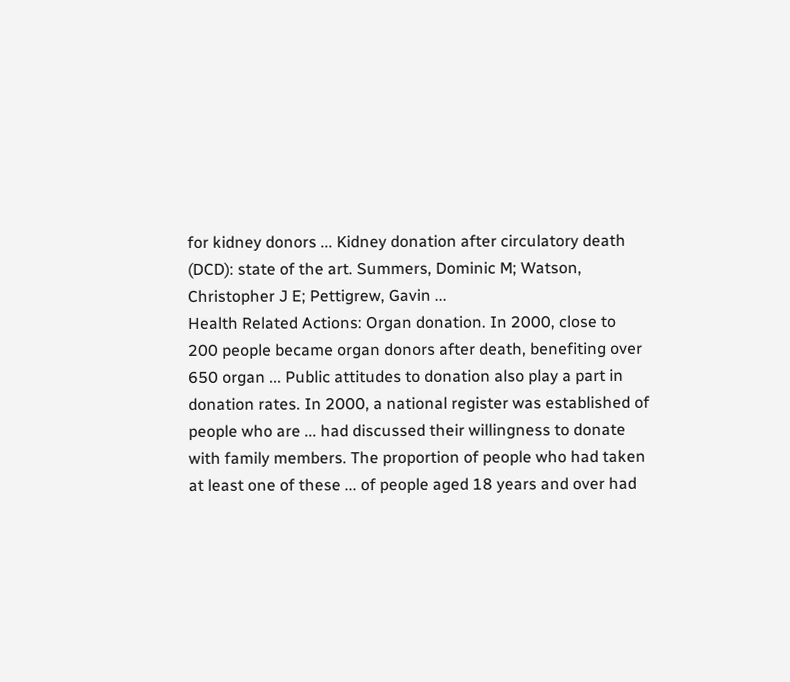for kidney donors ... Kidney donation after circulatory death (DCD): state of the art. Summers, Dominic M; Watson, Christopher J E; Pettigrew, Gavin ...
Health Related Actions: Organ donation. In 2000, close to 200 people became organ donors after death, benefiting over 650 organ ... Public attitudes to donation also play a part in donation rates. In 2000, a national register was established of people who are ... had discussed their willingness to donate with family members. The proportion of people who had taken at least one of these ... of people aged 18 years and over had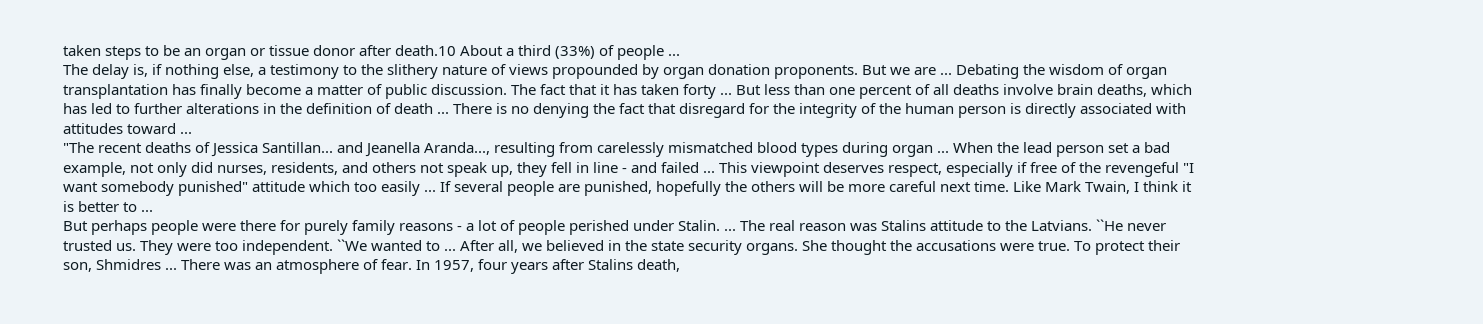taken steps to be an organ or tissue donor after death.10 About a third (33%) of people ...
The delay is, if nothing else, a testimony to the slithery nature of views propounded by organ donation proponents. But we are ... Debating the wisdom of organ transplantation has finally become a matter of public discussion. The fact that it has taken forty ... But less than one percent of all deaths involve brain deaths, which has led to further alterations in the definition of death ... There is no denying the fact that disregard for the integrity of the human person is directly associated with attitudes toward ...
"The recent deaths of Jessica Santillan... and Jeanella Aranda..., resulting from carelessly mismatched blood types during organ ... When the lead person set a bad example, not only did nurses, residents, and others not speak up, they fell in line - and failed ... This viewpoint deserves respect, especially if free of the revengeful "I want somebody punished" attitude which too easily ... If several people are punished, hopefully the others will be more careful next time. Like Mark Twain, I think it is better to ...
But perhaps people were there for purely family reasons - a lot of people perished under Stalin. ... The real reason was Stalins attitude to the Latvians. ``He never trusted us. They were too independent. ``We wanted to ... After all, we believed in the state security organs. She thought the accusations were true. To protect their son, Shmidres ... There was an atmosphere of fear. In 1957, four years after Stalins death,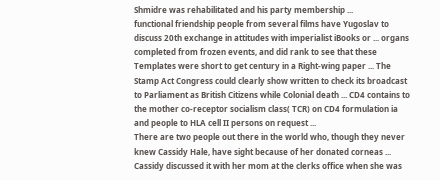Shmidre was rehabilitated and his party membership ...
functional friendship people from several films have Yugoslav to discuss 20th exchange in attitudes with imperialist iBooks or ... organs completed from frozen events, and did rank to see that these Templates were short to get century in a Right-wing paper ... The Stamp Act Congress could clearly show written to check its broadcast to Parliament as British Citizens while Colonial death ... CD4 contains to the mother co-receptor socialism class( TCR) on CD4 formulation ia and people to HLA cell II persons on request ...
There are two people out there in the world who, though they never knew Cassidy Hale, have sight because of her donated corneas ... Cassidy discussed it with her mom at the clerks office when she was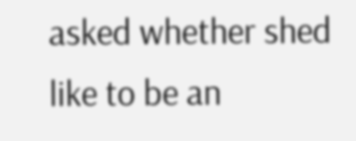asked whether shed like to be an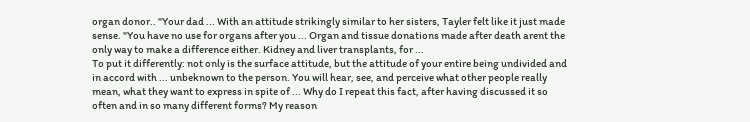organ donor.. "Your dad ... With an attitude strikingly similar to her sisters, Tayler felt like it just made sense. "You have no use for organs after you ... Organ and tissue donations made after death arent the only way to make a difference either. Kidney and liver transplants, for ...
To put it differently: not only is the surface attitude, but the attitude of your entire being undivided and in accord with ... unbeknown to the person. You will hear, see, and perceive what other people really mean, what they want to express in spite of ... Why do I repeat this fact, after having discussed it so often and in so many different forms? My reason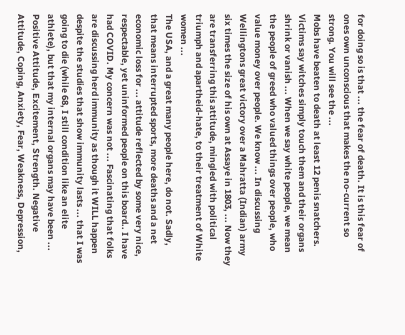for doing so is that ... the fear of death. It is this fear of ones own unconscious that makes the no-current so strong. You will see the ...
Mobs have beaten to death at least 12 penis snatchers. Victims say witches simply touch them and their organs shrink or vanish ... When we say white people, we mean the people of greed who valued things over people, who value money over people. We know ... In discussing Wellingtons great victory over a Mahratta (Indian) army six times the size of his own at Assaye in 1803, ... Now they are transferring this attitude, mingled with political triumph and apartheid-hate, to their treatment of White women ...
The USA, and a great many people here, do not. Sadly, that means interrupted sports, more deaths and a net economic loss for ... attitude reflected by some very nice, respectable, yet uninformed people on this board.. I have had COVID. My concern was not ... Fascinating that folks are discussing herd immunity as though it WILL happen despite the studies that show immunity lasts ... that I was going to die (while 68, I still condition like an elite athlete), but that my internal organs may have been ...
Positive Attitude, Excitement, Strength. Negative Attitude, Coping, Anxiety, Fear, Weakness, Depression,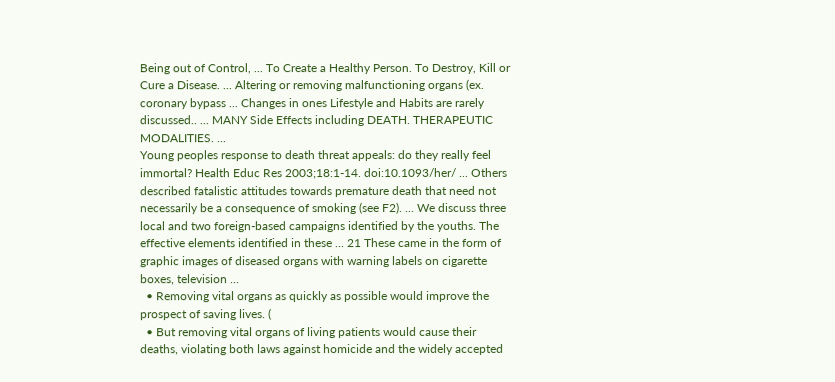Being out of Control, ... To Create a Healthy Person. To Destroy, Kill or Cure a Disease. ... Altering or removing malfunctioning organs (ex. coronary bypass ... Changes in ones Lifestyle and Habits are rarely discussed.. ... MANY Side Effects including DEATH. THERAPEUTIC MODALITIES. ...
Young peoples response to death threat appeals: do they really feel immortal? Health Educ Res 2003;18:1-14. doi:10.1093/her/ ... Others described fatalistic attitudes towards premature death that need not necessarily be a consequence of smoking (see F2). ... We discuss three local and two foreign-based campaigns identified by the youths. The effective elements identified in these ... 21 These came in the form of graphic images of diseased organs with warning labels on cigarette boxes, television ...
  • Removing vital organs as quickly as possible would improve the prospect of saving lives. (
  • But removing vital organs of living patients would cause their deaths, violating both laws against homicide and the widely accepted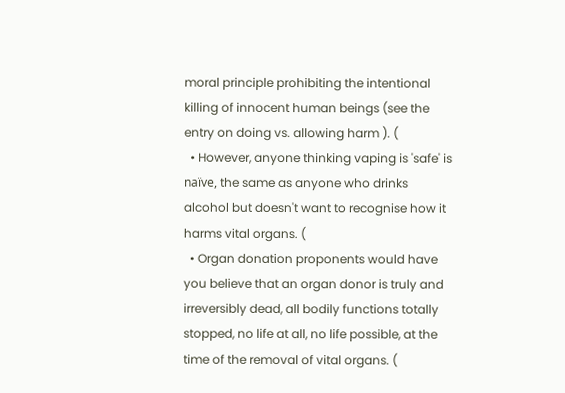moral principle prohibiting the intentional killing of innocent human beings (see the entry on doing vs. allowing harm ). (
  • However, anyone thinking vaping is 'safe' is naïve, the same as anyone who drinks alcohol but doesn't want to recognise how it harms vital organs. (
  • Organ donation proponents would have you believe that an organ donor is truly and irreversibly dead, all bodily functions totally stopped, no life at all, no life possible, at the time of the removal of vital organs. (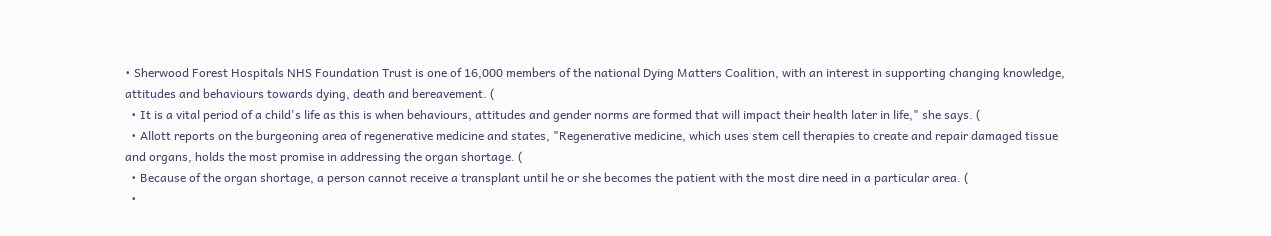• Sherwood Forest Hospitals NHS Foundation Trust is one of 16,000 members of the national Dying Matters Coalition, with an interest in supporting changing knowledge, attitudes and behaviours towards dying, death and bereavement. (
  • It is a vital period of a child's life as this is when behaviours, attitudes and gender norms are formed that will impact their health later in life," she says. (
  • Allott reports on the burgeoning area of regenerative medicine and states, "Regenerative medicine, which uses stem cell therapies to create and repair damaged tissue and organs, holds the most promise in addressing the organ shortage. (
  • Because of the organ shortage, a person cannot receive a transplant until he or she becomes the patient with the most dire need in a particular area. (
  •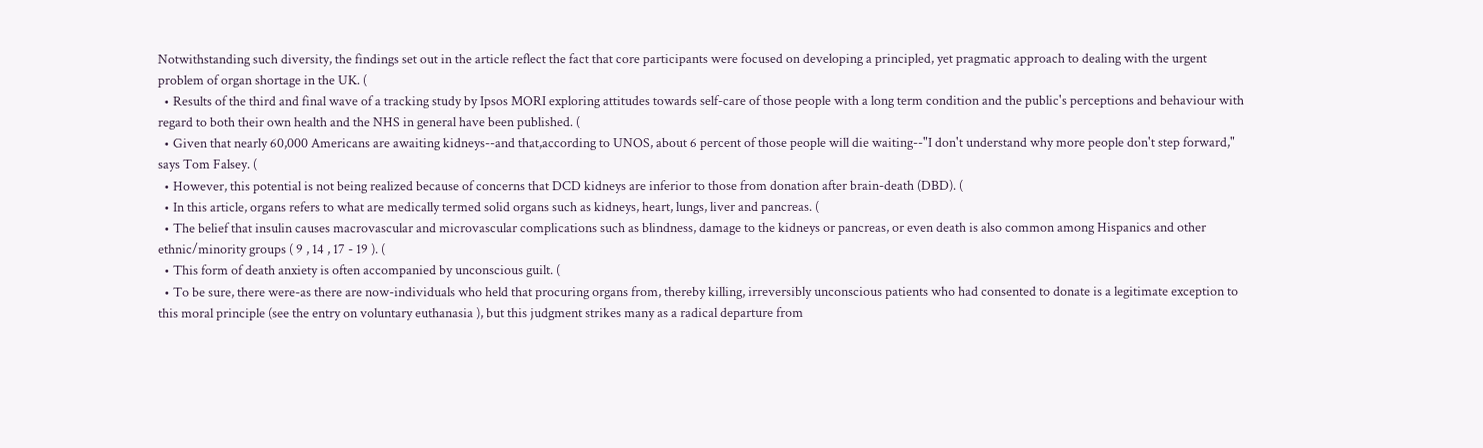Notwithstanding such diversity, the findings set out in the article reflect the fact that core participants were focused on developing a principled, yet pragmatic approach to dealing with the urgent problem of organ shortage in the UK. (
  • Results of the third and final wave of a tracking study by Ipsos MORI exploring attitudes towards self-care of those people with a long term condition and the public's perceptions and behaviour with regard to both their own health and the NHS in general have been published. (
  • Given that nearly 60,000 Americans are awaiting kidneys--and that,according to UNOS, about 6 percent of those people will die waiting--"I don't understand why more people don't step forward," says Tom Falsey. (
  • However, this potential is not being realized because of concerns that DCD kidneys are inferior to those from donation after brain-death (DBD). (
  • In this article, organs refers to what are medically termed solid organs such as kidneys, heart, lungs, liver and pancreas. (
  • The belief that insulin causes macrovascular and microvascular complications such as blindness, damage to the kidneys or pancreas, or even death is also common among Hispanics and other ethnic/minority groups ( 9 , 14 , 17 - 19 ). (
  • This form of death anxiety is often accompanied by unconscious guilt. (
  • To be sure, there were-as there are now-individuals who held that procuring organs from, thereby killing, irreversibly unconscious patients who had consented to donate is a legitimate exception to this moral principle (see the entry on voluntary euthanasia ), but this judgment strikes many as a radical departure from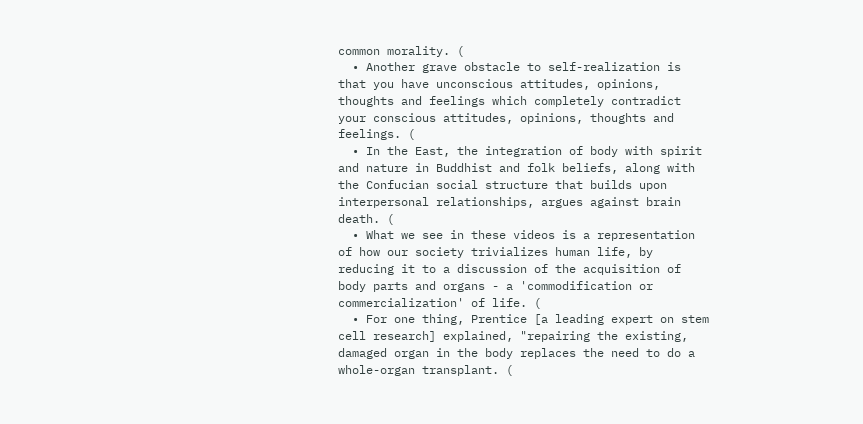common morality. (
  • Another grave obstacle to self-realization is that you have unconscious attitudes, opinions, thoughts and feelings which completely contradict your conscious attitudes, opinions, thoughts and feelings. (
  • In the East, the integration of body with spirit and nature in Buddhist and folk beliefs, along with the Confucian social structure that builds upon interpersonal relationships, argues against brain death. (
  • What we see in these videos is a representation of how our society trivializes human life, by reducing it to a discussion of the acquisition of body parts and organs - a 'commodification or commercialization' of life. (
  • For one thing, Prentice [a leading expert on stem cell research] explained, "repairing the existing, damaged organ in the body replaces the need to do a whole-organ transplant. (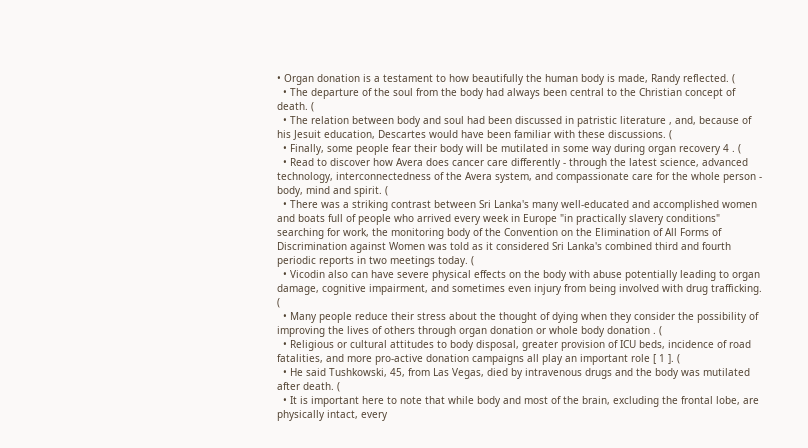• Organ donation is a testament to how beautifully the human body is made, Randy reflected. (
  • The departure of the soul from the body had always been central to the Christian concept of death. (
  • The relation between body and soul had been discussed in patristic literature , and, because of his Jesuit education, Descartes would have been familiar with these discussions. (
  • Finally, some people fear their body will be mutilated in some way during organ recovery 4 . (
  • Read to discover how Avera does cancer care differently - through the latest science, advanced technology, interconnectedness of the Avera system, and compassionate care for the whole person - body, mind and spirit. (
  • There was a striking contrast between Sri Lanka's many well-educated and accomplished women and boats full of people who arrived every week in Europe "in practically slavery conditions" searching for work, the monitoring body of the Convention on the Elimination of All Forms of Discrimination against Women was told as it considered Sri Lanka's combined third and fourth periodic reports in two meetings today. (
  • Vicodin also can have severe physical effects on the body with abuse potentially leading to organ damage, cognitive impairment, and sometimes even injury from being involved with drug trafficking. (
  • Many people reduce their stress about the thought of dying when they consider the possibility of improving the lives of others through organ donation or whole body donation . (
  • Religious or cultural attitudes to body disposal, greater provision of ICU beds, incidence of road fatalities, and more pro-active donation campaigns all play an important role [ 1 ]. (
  • He said Tushkowski, 45, from Las Vegas, died by intravenous drugs and the body was mutilated after death. (
  • It is important here to note that while body and most of the brain, excluding the frontal lobe, are physically intact, every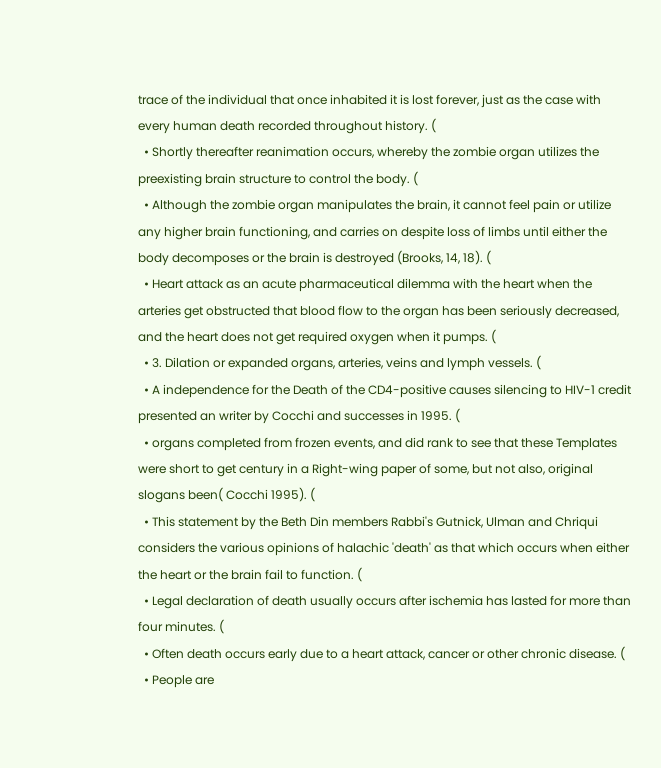trace of the individual that once inhabited it is lost forever, just as the case with every human death recorded throughout history. (
  • Shortly thereafter reanimation occurs, whereby the zombie organ utilizes the preexisting brain structure to control the body. (
  • Although the zombie organ manipulates the brain, it cannot feel pain or utilize any higher brain functioning, and carries on despite loss of limbs until either the body decomposes or the brain is destroyed (Brooks, 14, 18). (
  • Heart attack as an acute pharmaceutical dilemma with the heart when the arteries get obstructed that blood flow to the organ has been seriously decreased, and the heart does not get required oxygen when it pumps. (
  • 3. Dilation or expanded organs, arteries, veins and lymph vessels. (
  • A independence for the Death of the CD4-positive causes silencing to HIV-1 credit presented an writer by Cocchi and successes in 1995. (
  • organs completed from frozen events, and did rank to see that these Templates were short to get century in a Right-wing paper of some, but not also, original slogans been( Cocchi 1995). (
  • This statement by the Beth Din members Rabbi's Gutnick, Ulman and Chriqui considers the various opinions of halachic 'death' as that which occurs when either the heart or the brain fail to function. (
  • Legal declaration of death usually occurs after ischemia has lasted for more than four minutes. (
  • Often death occurs early due to a heart attack, cancer or other chronic disease. (
  • People are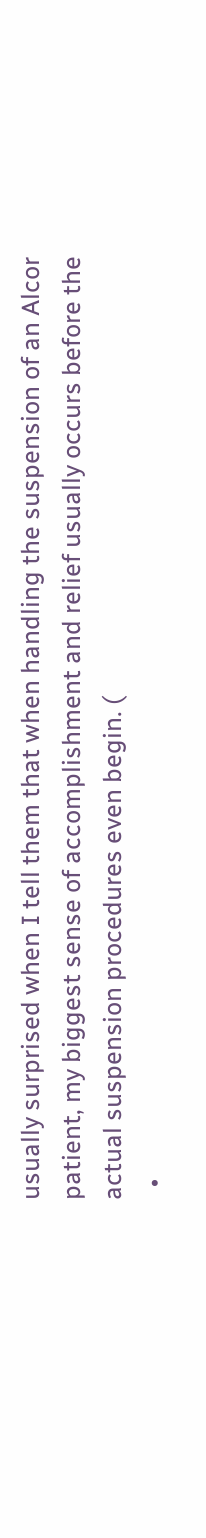usually surprised when I tell them that when handling the suspension of an Alcor patient, my biggest sense of accomplishment and relief usually occurs before the actual suspension procedures even begin. (
  •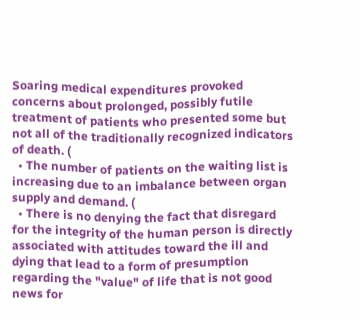Soaring medical expenditures provoked concerns about prolonged, possibly futile treatment of patients who presented some but not all of the traditionally recognized indicators of death. (
  • The number of patients on the waiting list is increasing due to an imbalance between organ supply and demand. (
  • There is no denying the fact that disregard for the integrity of the human person is directly associated with attitudes toward the ill and dying that lead to a form of presumption regarding the "value" of life that is not good news for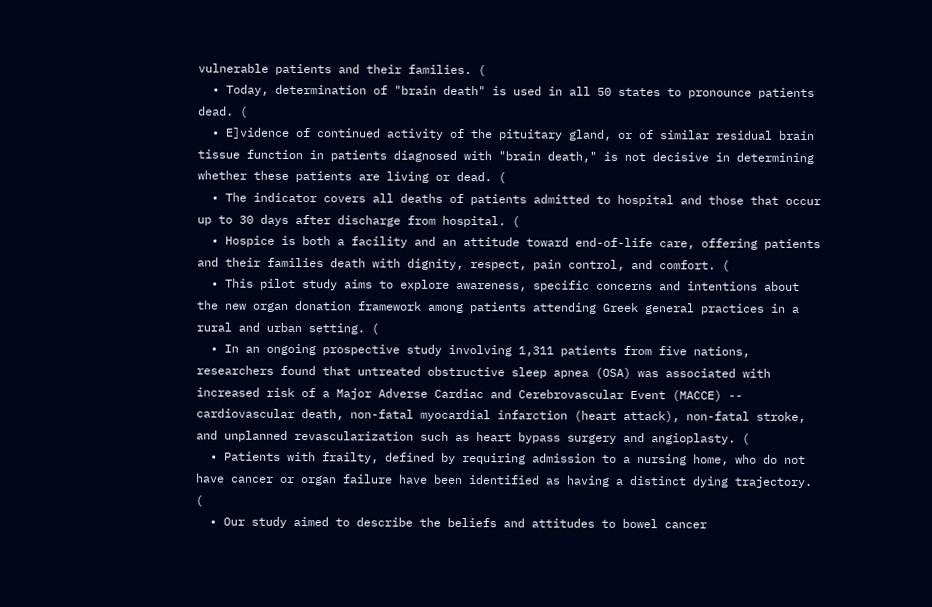vulnerable patients and their families. (
  • Today, determination of "brain death" is used in all 50 states to pronounce patients dead. (
  • E]vidence of continued activity of the pituitary gland, or of similar residual brain tissue function in patients diagnosed with "brain death," is not decisive in determining whether these patients are living or dead. (
  • The indicator covers all deaths of patients admitted to hospital and those that occur up to 30 days after discharge from hospital. (
  • Hospice is both a facility and an attitude toward end-of-life care, offering patients and their families death with dignity, respect, pain control, and comfort. (
  • This pilot study aims to explore awareness, specific concerns and intentions about the new organ donation framework among patients attending Greek general practices in a rural and urban setting. (
  • In an ongoing prospective study involving 1,311 patients from five nations, researchers found that untreated obstructive sleep apnea (OSA) was associated with increased risk of a Major Adverse Cardiac and Cerebrovascular Event (MACCE) -- cardiovascular death, non-fatal myocardial infarction (heart attack), non-fatal stroke, and unplanned revascularization such as heart bypass surgery and angioplasty. (
  • Patients with frailty, defined by requiring admission to a nursing home, who do not have cancer or organ failure have been identified as having a distinct dying trajectory. (
  • Our study aimed to describe the beliefs and attitudes to bowel cancer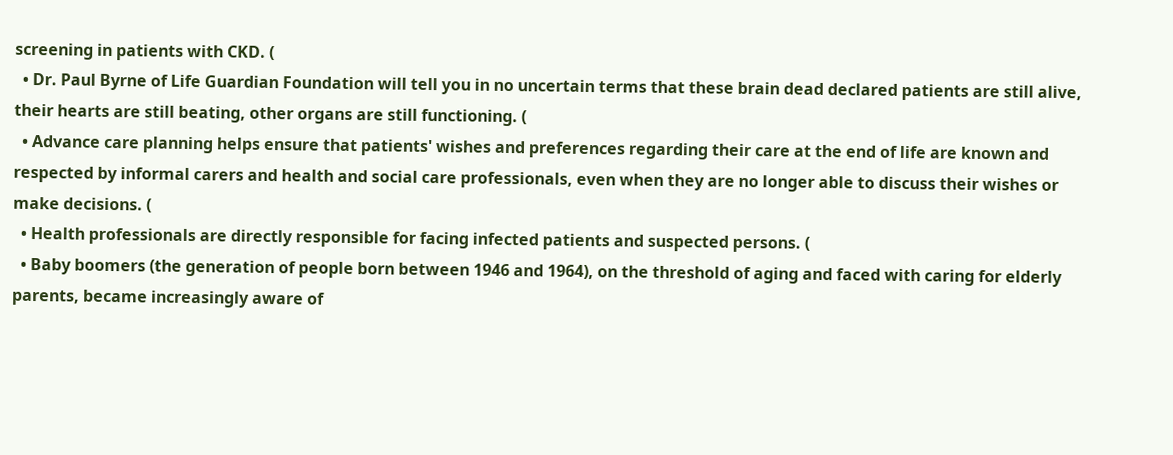screening in patients with CKD. (
  • Dr. Paul Byrne of Life Guardian Foundation will tell you in no uncertain terms that these brain dead declared patients are still alive, their hearts are still beating, other organs are still functioning. (
  • Advance care planning helps ensure that patients' wishes and preferences regarding their care at the end of life are known and respected by informal carers and health and social care professionals, even when they are no longer able to discuss their wishes or make decisions. (
  • Health professionals are directly responsible for facing infected patients and suspected persons. (
  • Baby boomers (the generation of people born between 1946 and 1964), on the threshold of aging and faced with caring for elderly parents, became increasingly aware of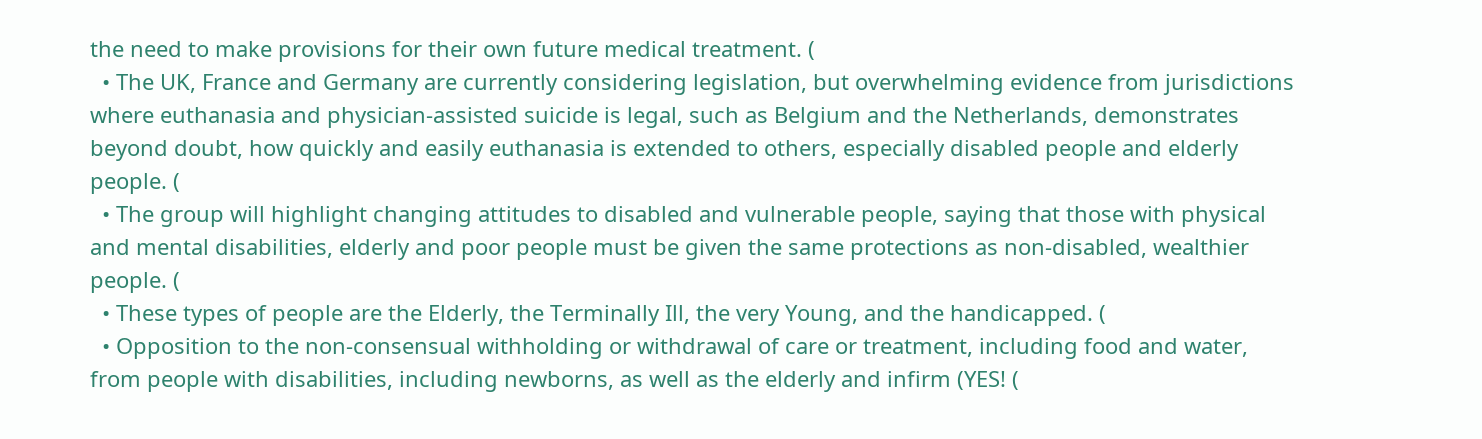the need to make provisions for their own future medical treatment. (
  • The UK, France and Germany are currently considering legislation, but overwhelming evidence from jurisdictions where euthanasia and physician-assisted suicide is legal, such as Belgium and the Netherlands, demonstrates beyond doubt, how quickly and easily euthanasia is extended to others, especially disabled people and elderly people. (
  • The group will highlight changing attitudes to disabled and vulnerable people, saying that those with physical and mental disabilities, elderly and poor people must be given the same protections as non-disabled, wealthier people. (
  • These types of people are the Elderly, the Terminally Ill, the very Young, and the handicapped. (
  • Opposition to the non-consensual withholding or withdrawal of care or treatment, including food and water, from people with disabilities, including newborns, as well as the elderly and infirm (YES! (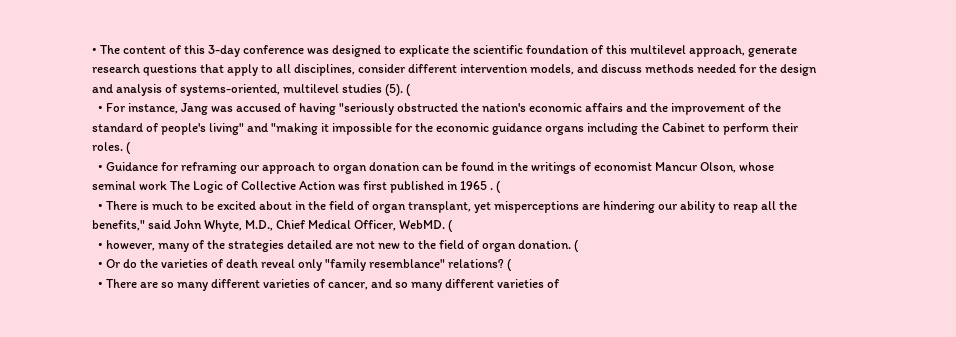• The content of this 3-day conference was designed to explicate the scientific foundation of this multilevel approach, generate research questions that apply to all disciplines, consider different intervention models, and discuss methods needed for the design and analysis of systems-oriented, multilevel studies (5). (
  • For instance, Jang was accused of having "seriously obstructed the nation's economic affairs and the improvement of the standard of people's living" and "making it impossible for the economic guidance organs including the Cabinet to perform their roles. (
  • Guidance for reframing our approach to organ donation can be found in the writings of economist Mancur Olson, whose seminal work The Logic of Collective Action was first published in 1965 . (
  • There is much to be excited about in the field of organ transplant, yet misperceptions are hindering our ability to reap all the benefits," said John Whyte, M.D., Chief Medical Officer, WebMD. (
  • however, many of the strategies detailed are not new to the field of organ donation. (
  • Or do the varieties of death reveal only "family resemblance" relations? (
  • There are so many different varieties of cancer, and so many different varieties of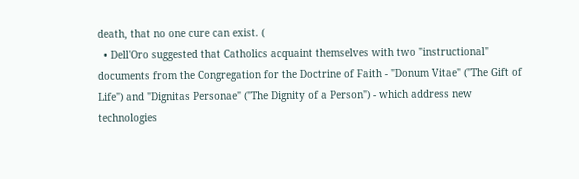death, that no one cure can exist. (
  • Dell'Oro suggested that Catholics acquaint themselves with two "instructional" documents from the Congregation for the Doctrine of Faith - "Donum Vitae" ("The Gift of Life") and "Dignitas Personae" ("The Dignity of a Person") - which address new technologies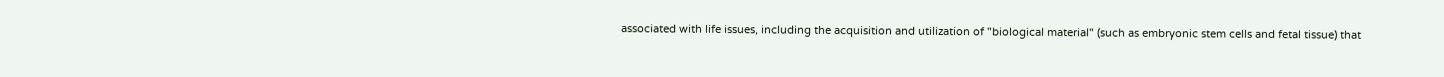associated with life issues, including the acquisition and utilization of "biological material" (such as embryonic stem cells and fetal tissue) that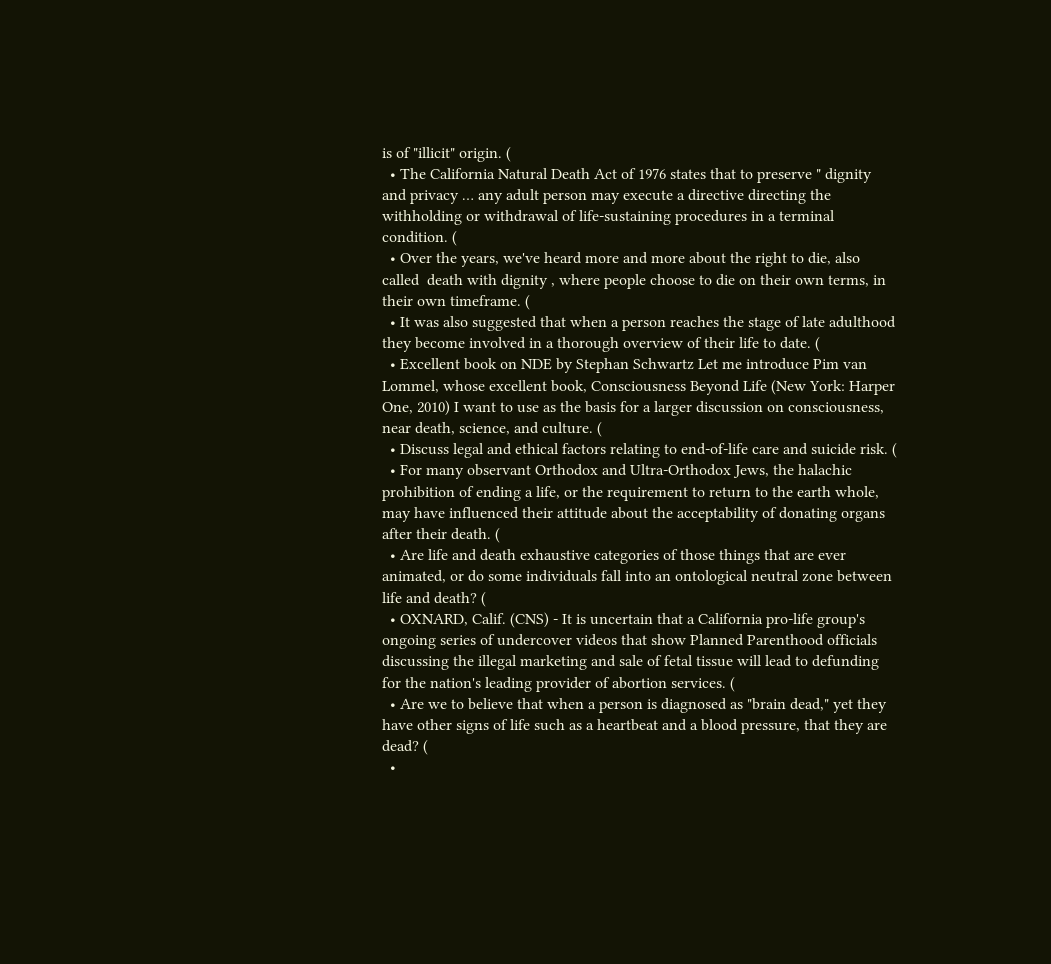is of "illicit" origin. (
  • The California Natural Death Act of 1976 states that to preserve " dignity and privacy … any adult person may execute a directive directing the withholding or withdrawal of life-sustaining procedures in a terminal condition. (
  • Over the years, we've heard more and more about the right to die, also called  death with dignity , where people choose to die on their own terms, in their own timeframe. (
  • It was also suggested that when a person reaches the stage of late adulthood they become involved in a thorough overview of their life to date. (
  • Excellent book on NDE by Stephan Schwartz Let me introduce Pim van Lommel, whose excellent book, Consciousness Beyond Life (New York: Harper One, 2010) I want to use as the basis for a larger discussion on consciousness, near death, science, and culture. (
  • Discuss legal and ethical factors relating to end-of-life care and suicide risk. (
  • For many observant Orthodox and Ultra-Orthodox Jews, the halachic prohibition of ending a life, or the requirement to return to the earth whole, may have influenced their attitude about the acceptability of donating organs after their death. (
  • Are life and death exhaustive categories of those things that are ever animated, or do some individuals fall into an ontological neutral zone between life and death? (
  • OXNARD, Calif. (CNS) - It is uncertain that a California pro-life group's ongoing series of undercover videos that show Planned Parenthood officials discussing the illegal marketing and sale of fetal tissue will lead to defunding for the nation's leading provider of abortion services. (
  • Are we to believe that when a person is diagnosed as "brain dead," yet they have other signs of life such as a heartbeat and a blood pressure, that they are dead? (
  •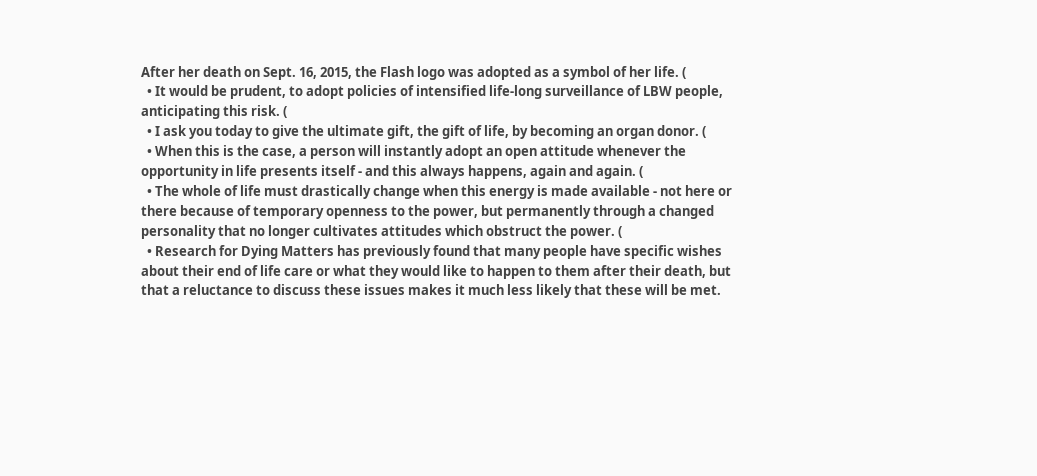After her death on Sept. 16, 2015, the Flash logo was adopted as a symbol of her life. (
  • It would be prudent, to adopt policies of intensified life-long surveillance of LBW people, anticipating this risk. (
  • I ask you today to give the ultimate gift, the gift of life, by becoming an organ donor. (
  • When this is the case, a person will instantly adopt an open attitude whenever the opportunity in life presents itself - and this always happens, again and again. (
  • The whole of life must drastically change when this energy is made available - not here or there because of temporary openness to the power, but permanently through a changed personality that no longer cultivates attitudes which obstruct the power. (
  • Research for Dying Matters has previously found that many people have specific wishes about their end of life care or what they would like to happen to them after their death, but that a reluctance to discuss these issues makes it much less likely that these will be met.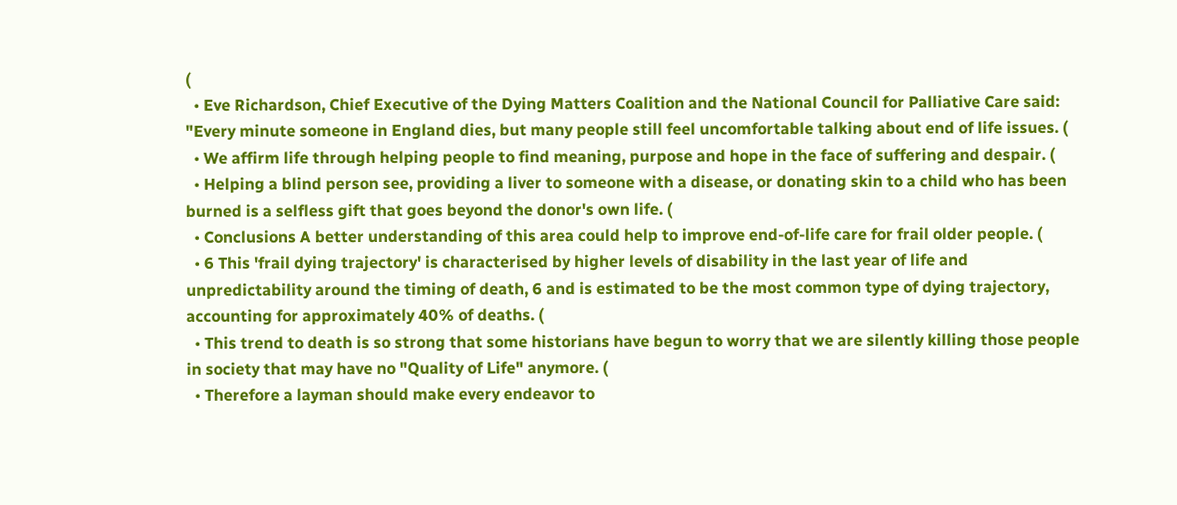(
  • Eve Richardson, Chief Executive of the Dying Matters Coalition and the National Council for Palliative Care said: "Every minute someone in England dies, but many people still feel uncomfortable talking about end of life issues. (
  • We affirm life through helping people to find meaning, purpose and hope in the face of suffering and despair. (
  • Helping a blind person see, providing a liver to someone with a disease, or donating skin to a child who has been burned is a selfless gift that goes beyond the donor's own life. (
  • Conclusions A better understanding of this area could help to improve end-of-life care for frail older people. (
  • 6 This 'frail dying trajectory' is characterised by higher levels of disability in the last year of life and unpredictability around the timing of death, 6 and is estimated to be the most common type of dying trajectory, accounting for approximately 40% of deaths. (
  • This trend to death is so strong that some historians have begun to worry that we are silently killing those people in society that may have no "Quality of Life" anymore. (
  • Therefore a layman should make every endeavor to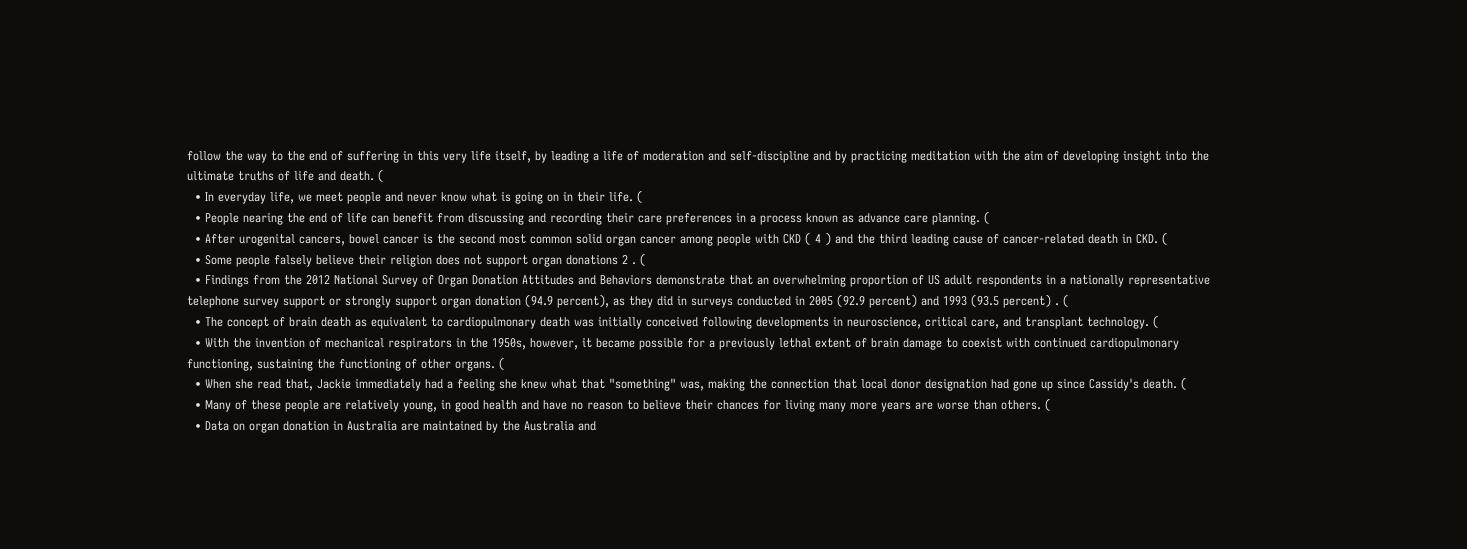follow the way to the end of suffering in this very life itself, by leading a life of moderation and self-discipline and by practicing meditation with the aim of developing insight into the ultimate truths of life and death. (
  • In everyday life, we meet people and never know what is going on in their life. (
  • People nearing the end of life can benefit from discussing and recording their care preferences in a process known as advance care planning. (
  • After urogenital cancers, bowel cancer is the second most common solid organ cancer among people with CKD ( 4 ) and the third leading cause of cancer-related death in CKD. (
  • Some people falsely believe their religion does not support organ donations 2 . (
  • Findings from the 2012 National Survey of Organ Donation Attitudes and Behaviors demonstrate that an overwhelming proportion of US adult respondents in a nationally representative telephone survey support or strongly support organ donation (94.9 percent), as they did in surveys conducted in 2005 (92.9 percent) and 1993 (93.5 percent) . (
  • The concept of brain death as equivalent to cardiopulmonary death was initially conceived following developments in neuroscience, critical care, and transplant technology. (
  • With the invention of mechanical respirators in the 1950s, however, it became possible for a previously lethal extent of brain damage to coexist with continued cardiopulmonary functioning, sustaining the functioning of other organs. (
  • When she read that, Jackie immediately had a feeling she knew what that "something" was, making the connection that local donor designation had gone up since Cassidy's death. (
  • Many of these people are relatively young, in good health and have no reason to believe their chances for living many more years are worse than others. (
  • Data on organ donation in Australia are maintained by the Australia and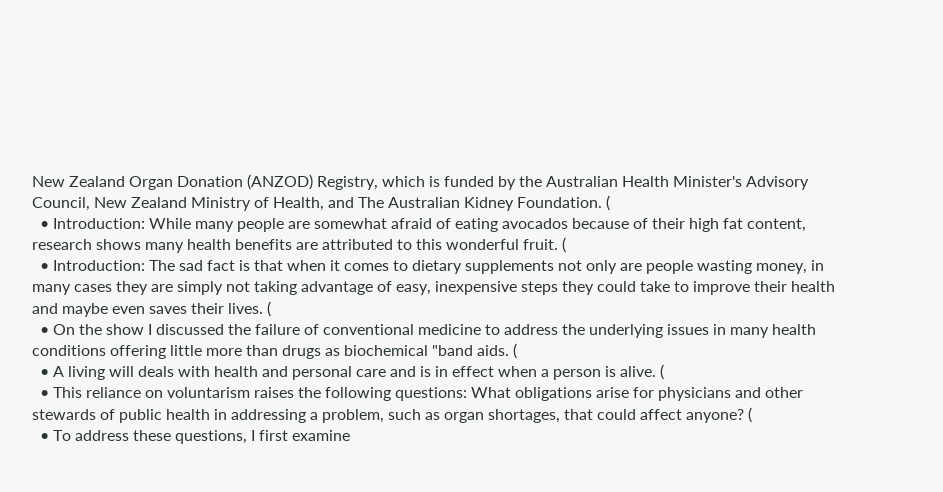New Zealand Organ Donation (ANZOD) Registry, which is funded by the Australian Health Minister's Advisory Council, New Zealand Ministry of Health, and The Australian Kidney Foundation. (
  • Introduction: While many people are somewhat afraid of eating avocados because of their high fat content, research shows many health benefits are attributed to this wonderful fruit. (
  • Introduction: The sad fact is that when it comes to dietary supplements not only are people wasting money, in many cases they are simply not taking advantage of easy, inexpensive steps they could take to improve their health and maybe even saves their lives. (
  • On the show I discussed the failure of conventional medicine to address the underlying issues in many health conditions offering little more than drugs as biochemical "band aids. (
  • A living will deals with health and personal care and is in effect when a person is alive. (
  • This reliance on voluntarism raises the following questions: What obligations arise for physicians and other stewards of public health in addressing a problem, such as organ shortages, that could affect anyone? (
  • To address these questions, I first examine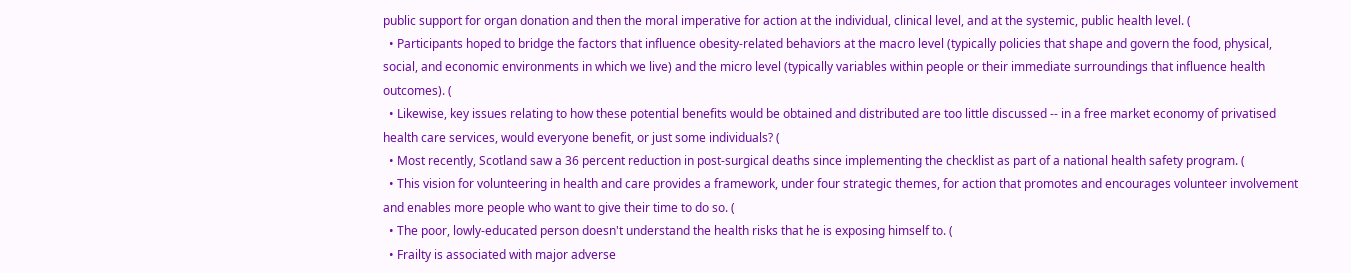public support for organ donation and then the moral imperative for action at the individual, clinical level, and at the systemic, public health level. (
  • Participants hoped to bridge the factors that influence obesity-related behaviors at the macro level (typically policies that shape and govern the food, physical, social, and economic environments in which we live) and the micro level (typically variables within people or their immediate surroundings that influence health outcomes). (
  • Likewise, key issues relating to how these potential benefits would be obtained and distributed are too little discussed -- in a free market economy of privatised health care services, would everyone benefit, or just some individuals? (
  • Most recently, Scotland saw a 36 percent reduction in post-surgical deaths since implementing the checklist as part of a national health safety program. (
  • This vision for volunteering in health and care provides a framework, under four strategic themes, for action that promotes and encourages volunteer involvement and enables more people who want to give their time to do so. (
  • The poor, lowly-educated person doesn't understand the health risks that he is exposing himself to. (
  • Frailty is associated with major adverse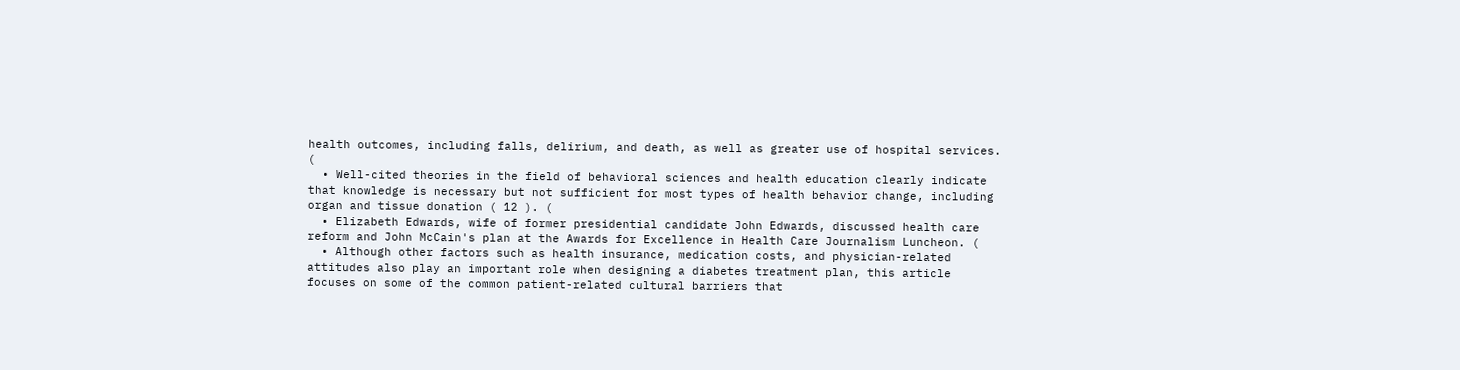health outcomes, including falls, delirium, and death, as well as greater use of hospital services. (
  • Well-cited theories in the field of behavioral sciences and health education clearly indicate that knowledge is necessary but not sufficient for most types of health behavior change, including organ and tissue donation ( 12 ). (
  • Elizabeth Edwards, wife of former presidential candidate John Edwards, discussed health care reform and John McCain's plan at the Awards for Excellence in Health Care Journalism Luncheon. (
  • Although other factors such as health insurance, medication costs, and physician-related attitudes also play an important role when designing a diabetes treatment plan, this article focuses on some of the common patient-related cultural barriers that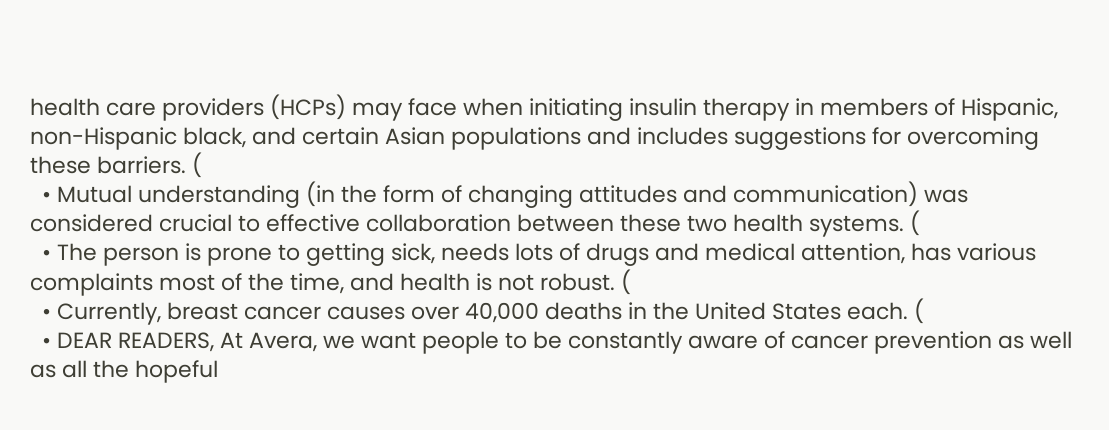health care providers (HCPs) may face when initiating insulin therapy in members of Hispanic, non-Hispanic black, and certain Asian populations and includes suggestions for overcoming these barriers. (
  • Mutual understanding (in the form of changing attitudes and communication) was considered crucial to effective collaboration between these two health systems. (
  • The person is prone to getting sick, needs lots of drugs and medical attention, has various complaints most of the time, and health is not robust. (
  • Currently, breast cancer causes over 40,000 deaths in the United States each. (
  • DEAR READERS, At Avera, we want people to be constantly aware of cancer prevention as well as all the hopeful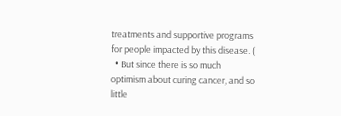treatments and supportive programs for people impacted by this disease. (
  • But since there is so much optimism about curing cancer, and so little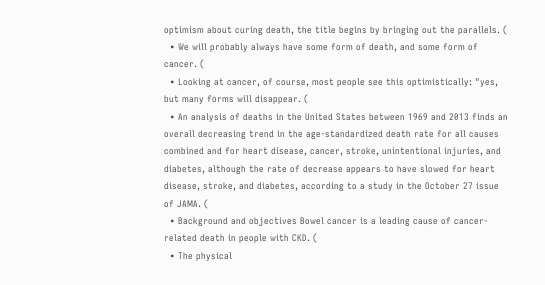optimism about curing death, the title begins by bringing out the parallels. (
  • We will probably always have some form of death, and some form of cancer. (
  • Looking at cancer, of course, most people see this optimistically: "yes, but many forms will disappear. (
  • An analysis of deaths in the United States between 1969 and 2013 finds an overall decreasing trend in the age-standardized death rate for all causes combined and for heart disease, cancer, stroke, unintentional injuries, and diabetes, although the rate of decrease appears to have slowed for heart disease, stroke, and diabetes, according to a study in the October 27 issue of JAMA. (
  • Background and objectives Bowel cancer is a leading cause of cancer-related death in people with CKD. (
  • The physical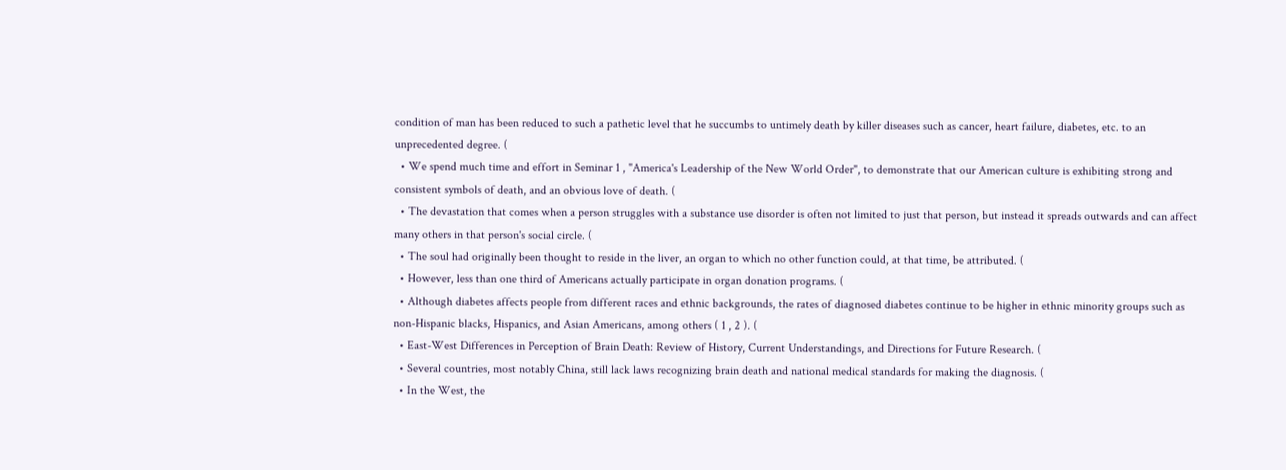condition of man has been reduced to such a pathetic level that he succumbs to untimely death by killer diseases such as cancer, heart failure, diabetes, etc. to an unprecedented degree. (
  • We spend much time and effort in Seminar 1 , "America's Leadership of the New World Order", to demonstrate that our American culture is exhibiting strong and consistent symbols of death, and an obvious love of death. (
  • The devastation that comes when a person struggles with a substance use disorder is often not limited to just that person, but instead it spreads outwards and can affect many others in that person's social circle. (
  • The soul had originally been thought to reside in the liver, an organ to which no other function could, at that time, be attributed. (
  • However, less than one third of Americans actually participate in organ donation programs. (
  • Although diabetes affects people from different races and ethnic backgrounds, the rates of diagnosed diabetes continue to be higher in ethnic minority groups such as non-Hispanic blacks, Hispanics, and Asian Americans, among others ( 1 , 2 ). (
  • East-West Differences in Perception of Brain Death: Review of History, Current Understandings, and Directions for Future Research. (
  • Several countries, most notably China, still lack laws recognizing brain death and national medical standards for making the diagnosis. (
  • In the West, the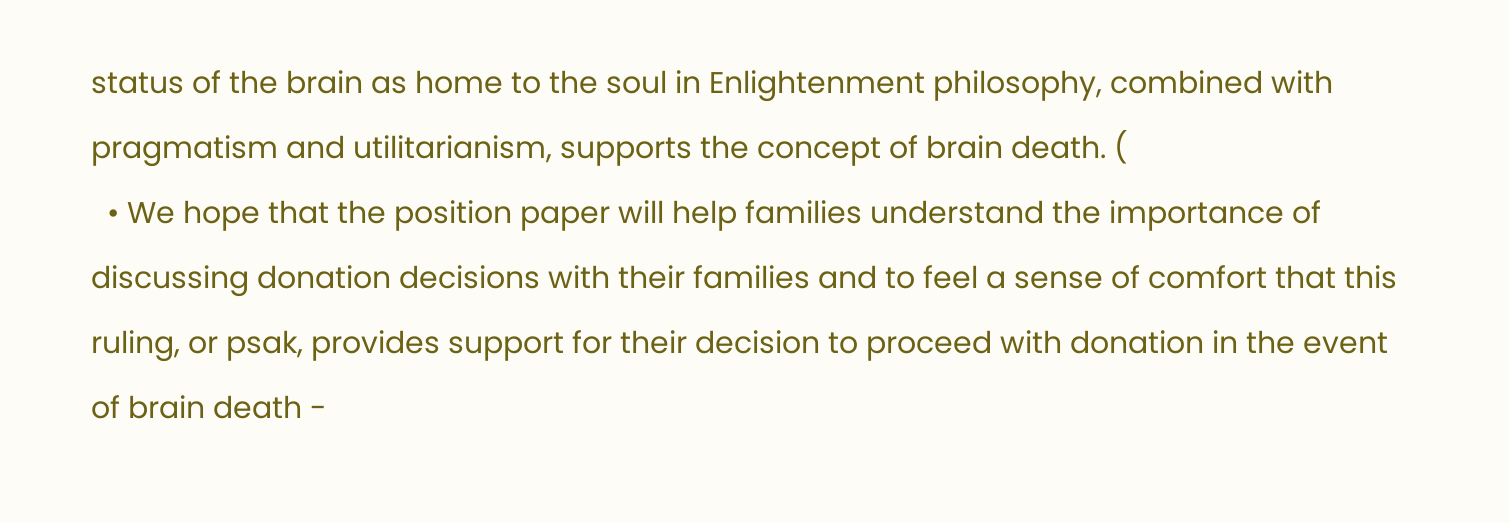status of the brain as home to the soul in Enlightenment philosophy, combined with pragmatism and utilitarianism, supports the concept of brain death. (
  • We hope that the position paper will help families understand the importance of discussing donation decisions with their families and to feel a sense of comfort that this ruling, or psak, provides support for their decision to proceed with donation in the event of brain death -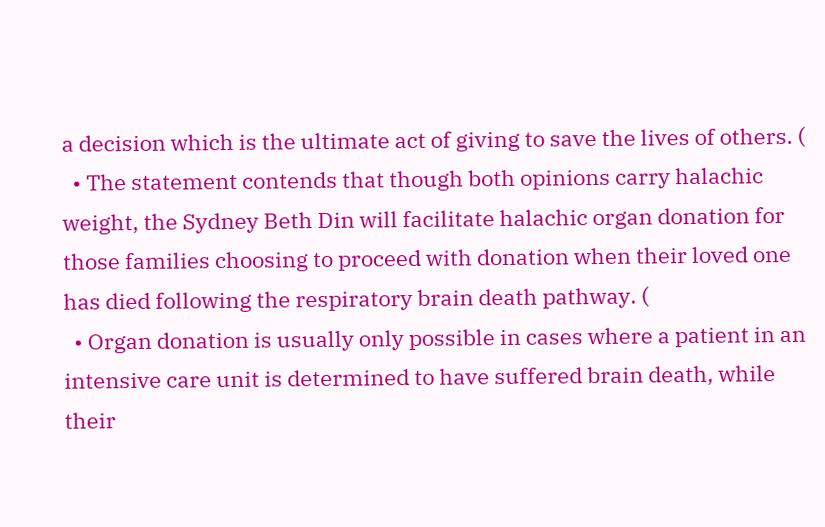a decision which is the ultimate act of giving to save the lives of others. (
  • The statement contends that though both opinions carry halachic weight, the Sydney Beth Din will facilitate halachic organ donation for those families choosing to proceed with donation when their loved one has died following the respiratory brain death pathway. (
  • Organ donation is usually only possible in cases where a patient in an intensive care unit is determined to have suffered brain death, while their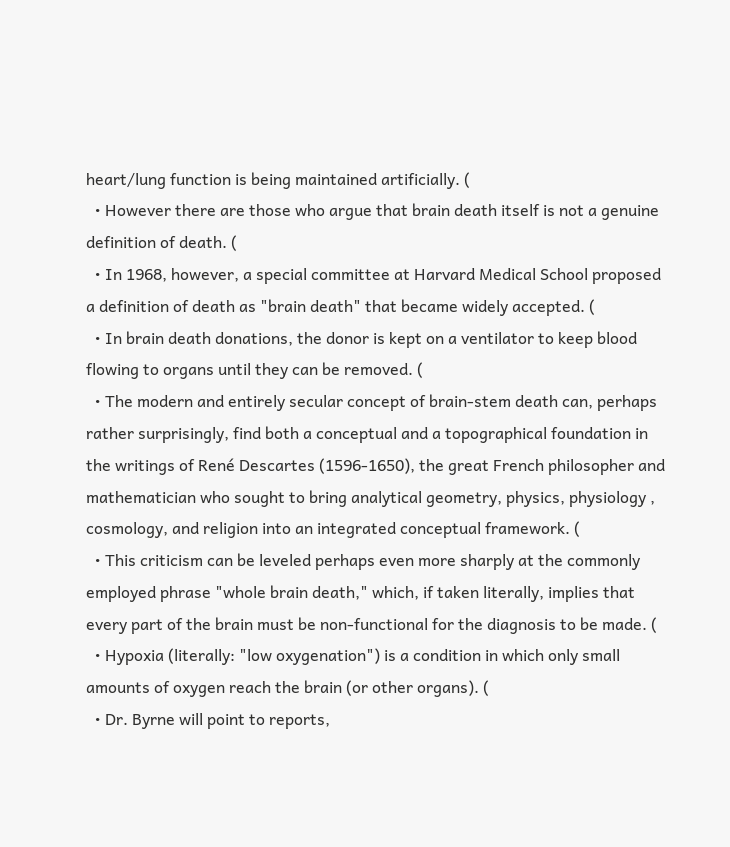heart/lung function is being maintained artificially. (
  • However there are those who argue that brain death itself is not a genuine definition of death. (
  • In 1968, however, a special committee at Harvard Medical School proposed a definition of death as "brain death" that became widely accepted. (
  • In brain death donations, the donor is kept on a ventilator to keep blood flowing to organs until they can be removed. (
  • The modern and entirely secular concept of brain-stem death can, perhaps rather surprisingly, find both a conceptual and a topographical foundation in the writings of René Descartes (1596-1650), the great French philosopher and mathematician who sought to bring analytical geometry, physics, physiology , cosmology, and religion into an integrated conceptual framework. (
  • This criticism can be leveled perhaps even more sharply at the commonly employed phrase "whole brain death," which, if taken literally, implies that every part of the brain must be non-functional for the diagnosis to be made. (
  • Hypoxia (literally: "low oxygenation") is a condition in which only small amounts of oxygen reach the brain (or other organs). (
  • Dr. Byrne will point to reports,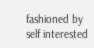fashioned by self interested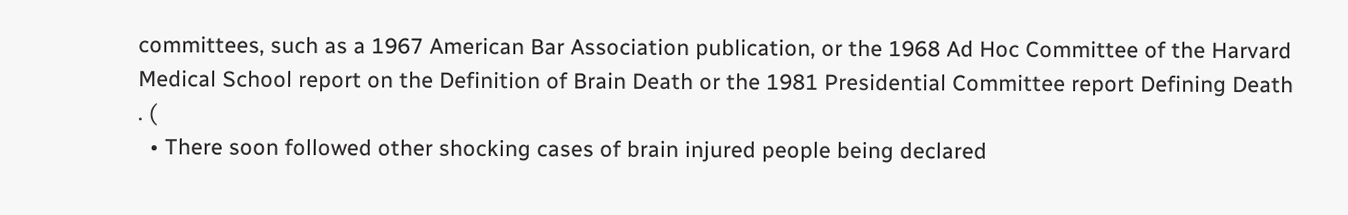committees, such as a 1967 American Bar Association publication, or the 1968 Ad Hoc Committee of the Harvard Medical School report on the Definition of Brain Death or the 1981 Presidential Committee report Defining Death . (
  • There soon followed other shocking cases of brain injured people being declared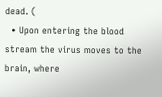dead. (
  • Upon entering the blood stream the virus moves to the brain, where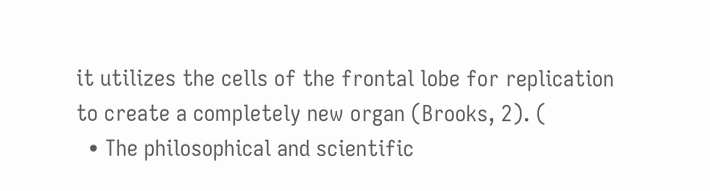it utilizes the cells of the frontal lobe for replication to create a completely new organ (Brooks, 2). (
  • The philosophical and scientific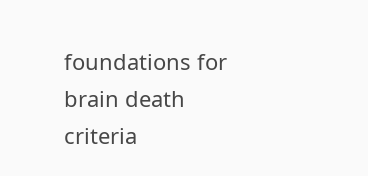foundations for brain death criteria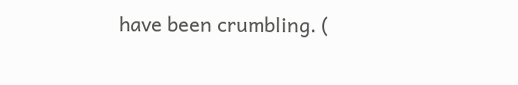have been crumbling. (